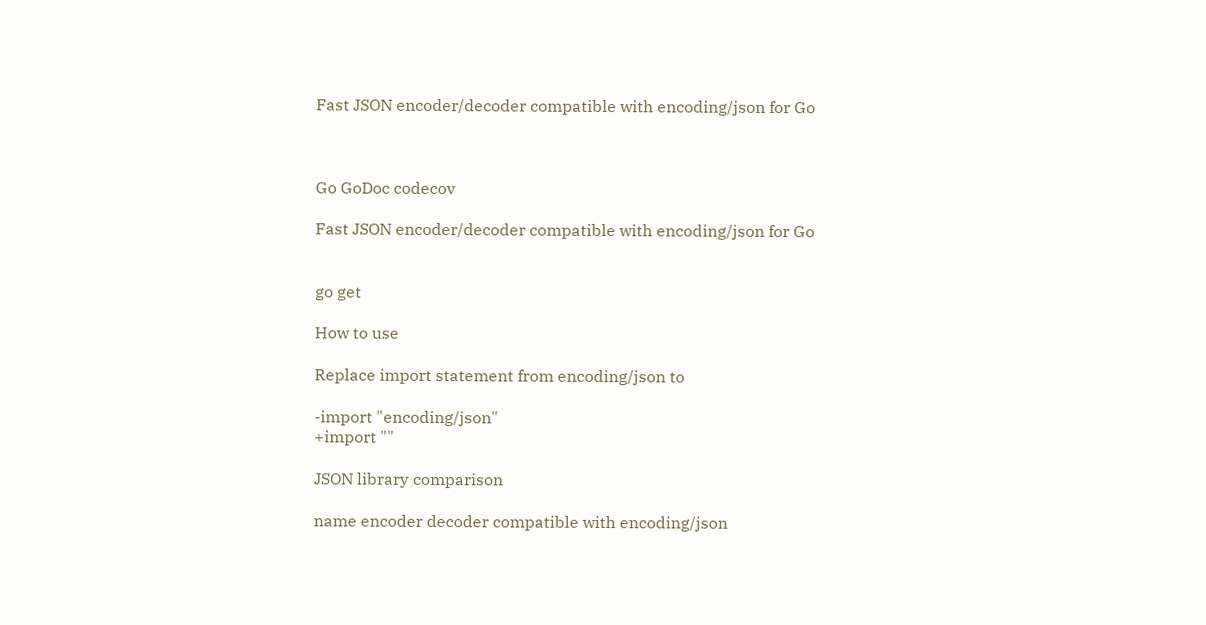Fast JSON encoder/decoder compatible with encoding/json for Go



Go GoDoc codecov

Fast JSON encoder/decoder compatible with encoding/json for Go


go get

How to use

Replace import statement from encoding/json to

-import "encoding/json"
+import ""

JSON library comparison

name encoder decoder compatible with encoding/json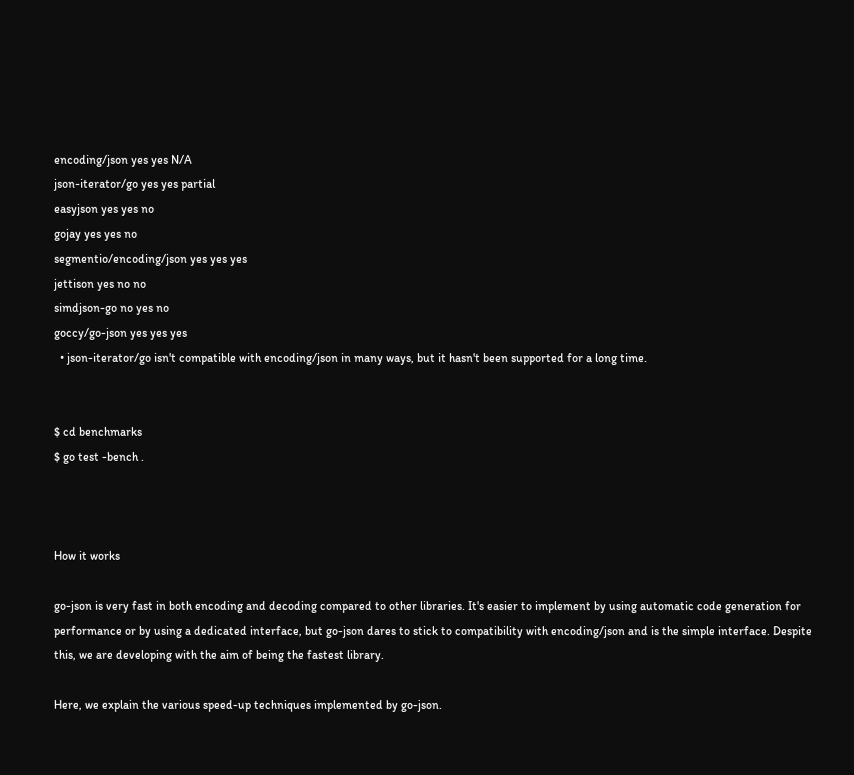encoding/json yes yes N/A
json-iterator/go yes yes partial
easyjson yes yes no
gojay yes yes no
segmentio/encoding/json yes yes yes
jettison yes no no
simdjson-go no yes no
goccy/go-json yes yes yes
  • json-iterator/go isn't compatible with encoding/json in many ways, but it hasn't been supported for a long time.


$ cd benchmarks
$ go test -bench .



How it works

go-json is very fast in both encoding and decoding compared to other libraries. It's easier to implement by using automatic code generation for performance or by using a dedicated interface, but go-json dares to stick to compatibility with encoding/json and is the simple interface. Despite this, we are developing with the aim of being the fastest library.

Here, we explain the various speed-up techniques implemented by go-json.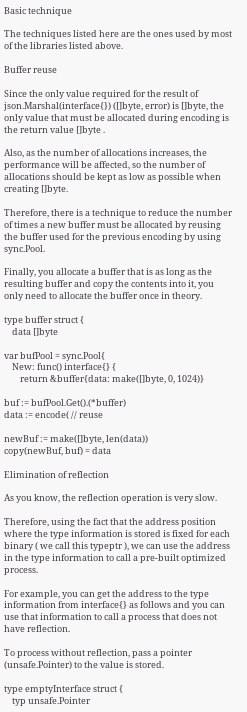Basic technique

The techniques listed here are the ones used by most of the libraries listed above.

Buffer reuse

Since the only value required for the result of json.Marshal(interface{}) ([]byte, error) is []byte, the only value that must be allocated during encoding is the return value []byte .

Also, as the number of allocations increases, the performance will be affected, so the number of allocations should be kept as low as possible when creating []byte.

Therefore, there is a technique to reduce the number of times a new buffer must be allocated by reusing the buffer used for the previous encoding by using sync.Pool.

Finally, you allocate a buffer that is as long as the resulting buffer and copy the contents into it, you only need to allocate the buffer once in theory.

type buffer struct {
    data []byte

var bufPool = sync.Pool{
    New: func() interface{} {
        return &buffer{data: make([]byte, 0, 1024)}

buf := bufPool.Get().(*buffer)
data := encode( // reuse

newBuf := make([]byte, len(data))
copy(newBuf, buf) = data

Elimination of reflection

As you know, the reflection operation is very slow.

Therefore, using the fact that the address position where the type information is stored is fixed for each binary ( we call this typeptr ), we can use the address in the type information to call a pre-built optimized process.

For example, you can get the address to the type information from interface{} as follows and you can use that information to call a process that does not have reflection.

To process without reflection, pass a pointer (unsafe.Pointer) to the value is stored.

type emptyInterface struct {
    typ unsafe.Pointer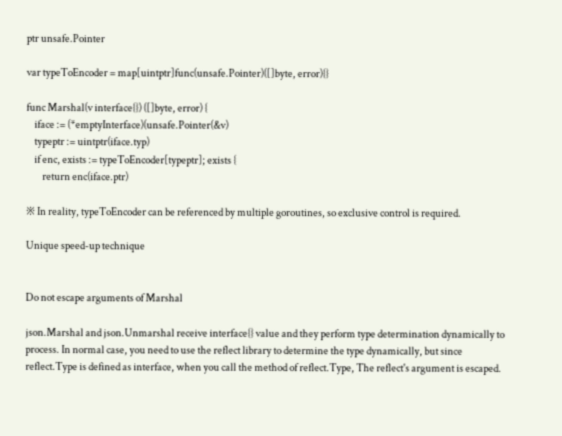ptr unsafe.Pointer

var typeToEncoder = map[uintptr]func(unsafe.Pointer)([]byte, error){}

func Marshal(v interface{}) ([]byte, error) {
    iface := (*emptyInterface)(unsafe.Pointer(&v)
    typeptr := uintptr(iface.typ)
    if enc, exists := typeToEncoder[typeptr]; exists {
        return enc(iface.ptr)

※ In reality, typeToEncoder can be referenced by multiple goroutines, so exclusive control is required.

Unique speed-up technique


Do not escape arguments of Marshal

json.Marshal and json.Unmarshal receive interface{} value and they perform type determination dynamically to process. In normal case, you need to use the reflect library to determine the type dynamically, but since reflect.Type is defined as interface, when you call the method of reflect.Type, The reflect's argument is escaped.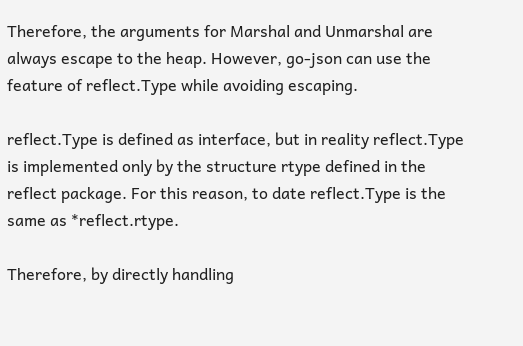Therefore, the arguments for Marshal and Unmarshal are always escape to the heap. However, go-json can use the feature of reflect.Type while avoiding escaping.

reflect.Type is defined as interface, but in reality reflect.Type is implemented only by the structure rtype defined in the reflect package. For this reason, to date reflect.Type is the same as *reflect.rtype.

Therefore, by directly handling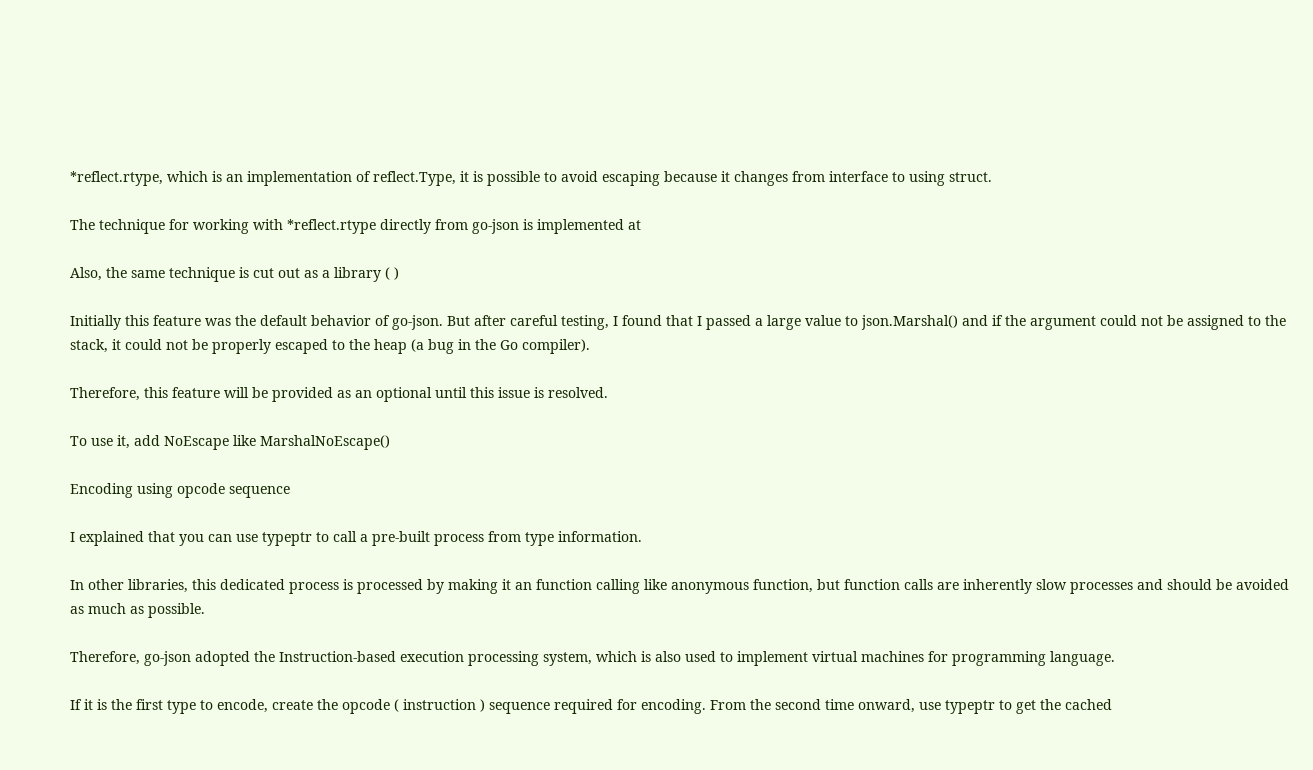*reflect.rtype, which is an implementation of reflect.Type, it is possible to avoid escaping because it changes from interface to using struct.

The technique for working with *reflect.rtype directly from go-json is implemented at

Also, the same technique is cut out as a library ( )

Initially this feature was the default behavior of go-json. But after careful testing, I found that I passed a large value to json.Marshal() and if the argument could not be assigned to the stack, it could not be properly escaped to the heap (a bug in the Go compiler).

Therefore, this feature will be provided as an optional until this issue is resolved.

To use it, add NoEscape like MarshalNoEscape()

Encoding using opcode sequence

I explained that you can use typeptr to call a pre-built process from type information.

In other libraries, this dedicated process is processed by making it an function calling like anonymous function, but function calls are inherently slow processes and should be avoided as much as possible.

Therefore, go-json adopted the Instruction-based execution processing system, which is also used to implement virtual machines for programming language.

If it is the first type to encode, create the opcode ( instruction ) sequence required for encoding. From the second time onward, use typeptr to get the cached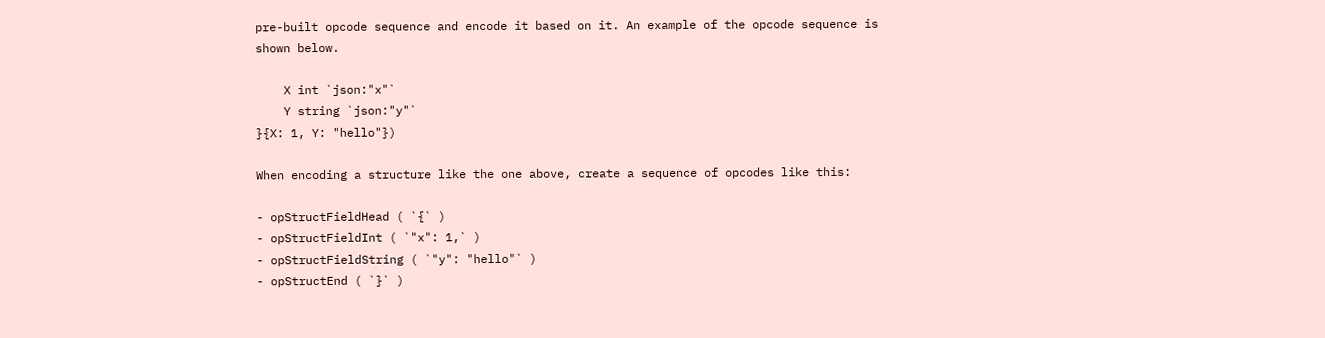pre-built opcode sequence and encode it based on it. An example of the opcode sequence is shown below.

    X int `json:"x"`
    Y string `json:"y"`
}{X: 1, Y: "hello"})

When encoding a structure like the one above, create a sequence of opcodes like this:

- opStructFieldHead ( `{` )
- opStructFieldInt ( `"x": 1,` )
- opStructFieldString ( `"y": "hello"` )
- opStructEnd ( `}` )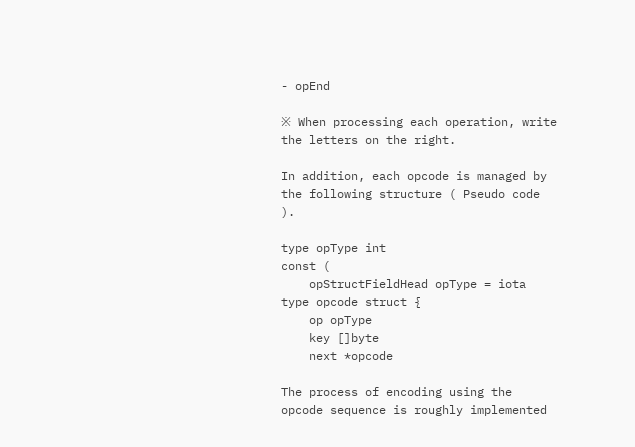- opEnd

※ When processing each operation, write the letters on the right.

In addition, each opcode is managed by the following structure ( Pseudo code ).

type opType int
const (
    opStructFieldHead opType = iota
type opcode struct {
    op opType
    key []byte
    next *opcode

The process of encoding using the opcode sequence is roughly implemented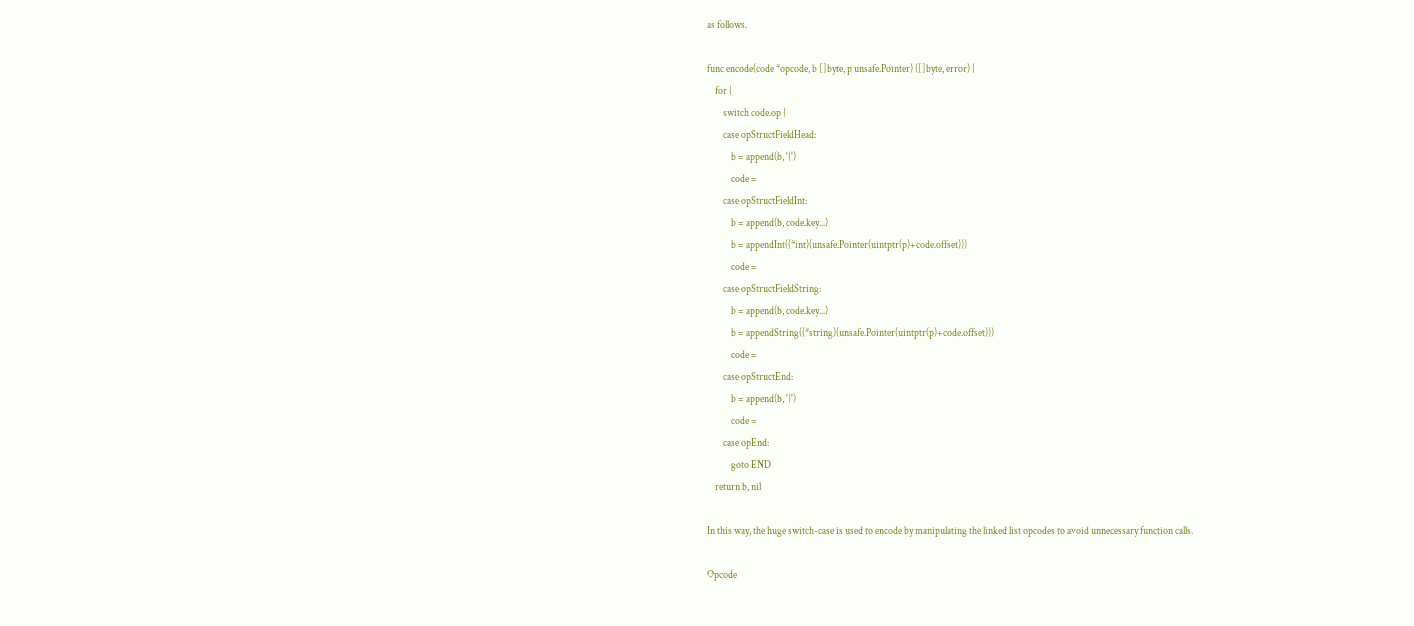as follows.

func encode(code *opcode, b []byte, p unsafe.Pointer) ([]byte, error) {
    for {
        switch code.op {
        case opStructFieldHead:
            b = append(b, '{')
            code =
        case opStructFieldInt:
            b = append(b, code.key...)
            b = appendInt((*int)(unsafe.Pointer(uintptr(p)+code.offset)))
            code =
        case opStructFieldString:
            b = append(b, code.key...)
            b = appendString((*string)(unsafe.Pointer(uintptr(p)+code.offset)))
            code =
        case opStructEnd:
            b = append(b, '}')
            code =
        case opEnd:
            goto END
    return b, nil

In this way, the huge switch-case is used to encode by manipulating the linked list opcodes to avoid unnecessary function calls.

Opcode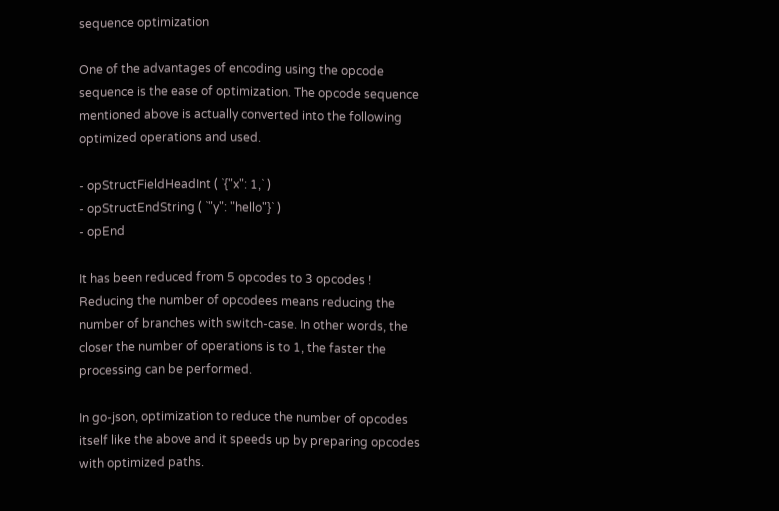sequence optimization

One of the advantages of encoding using the opcode sequence is the ease of optimization. The opcode sequence mentioned above is actually converted into the following optimized operations and used.

- opStructFieldHeadInt ( `{"x": 1,` )
- opStructEndString ( `"y": "hello"}` )
- opEnd

It has been reduced from 5 opcodes to 3 opcodes ! Reducing the number of opcodees means reducing the number of branches with switch-case. In other words, the closer the number of operations is to 1, the faster the processing can be performed.

In go-json, optimization to reduce the number of opcodes itself like the above and it speeds up by preparing opcodes with optimized paths.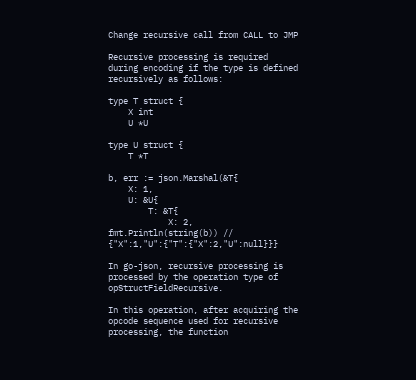Change recursive call from CALL to JMP

Recursive processing is required during encoding if the type is defined recursively as follows:

type T struct {
    X int
    U *U

type U struct {
    T *T

b, err := json.Marshal(&T{
    X: 1,
    U: &U{
        T: &T{
            X: 2,
fmt.Println(string(b)) // {"X":1,"U":{"T":{"X":2,"U":null}}}

In go-json, recursive processing is processed by the operation type of opStructFieldRecursive.

In this operation, after acquiring the opcode sequence used for recursive processing, the function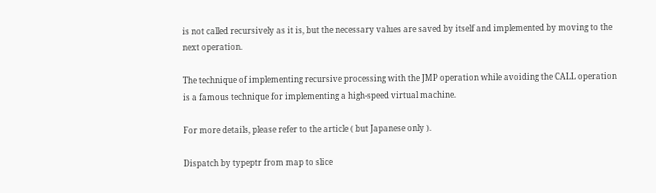is not called recursively as it is, but the necessary values are saved by itself and implemented by moving to the next operation.

The technique of implementing recursive processing with the JMP operation while avoiding the CALL operation is a famous technique for implementing a high-speed virtual machine.

For more details, please refer to the article ( but Japanese only ).

Dispatch by typeptr from map to slice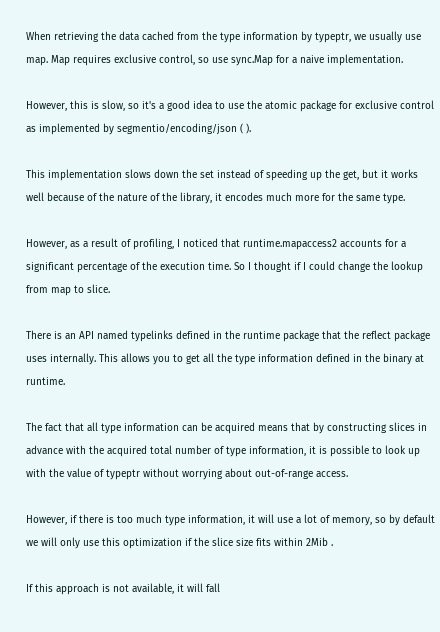When retrieving the data cached from the type information by typeptr, we usually use map. Map requires exclusive control, so use sync.Map for a naive implementation.

However, this is slow, so it's a good idea to use the atomic package for exclusive control as implemented by segmentio/encoding/json ( ).

This implementation slows down the set instead of speeding up the get, but it works well because of the nature of the library, it encodes much more for the same type.

However, as a result of profiling, I noticed that runtime.mapaccess2 accounts for a significant percentage of the execution time. So I thought if I could change the lookup from map to slice.

There is an API named typelinks defined in the runtime package that the reflect package uses internally. This allows you to get all the type information defined in the binary at runtime.

The fact that all type information can be acquired means that by constructing slices in advance with the acquired total number of type information, it is possible to look up with the value of typeptr without worrying about out-of-range access.

However, if there is too much type information, it will use a lot of memory, so by default we will only use this optimization if the slice size fits within 2Mib .

If this approach is not available, it will fall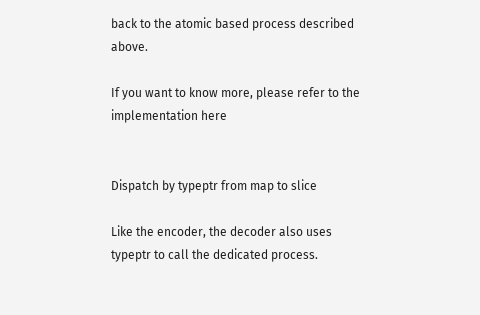back to the atomic based process described above.

If you want to know more, please refer to the implementation here


Dispatch by typeptr from map to slice

Like the encoder, the decoder also uses typeptr to call the dedicated process.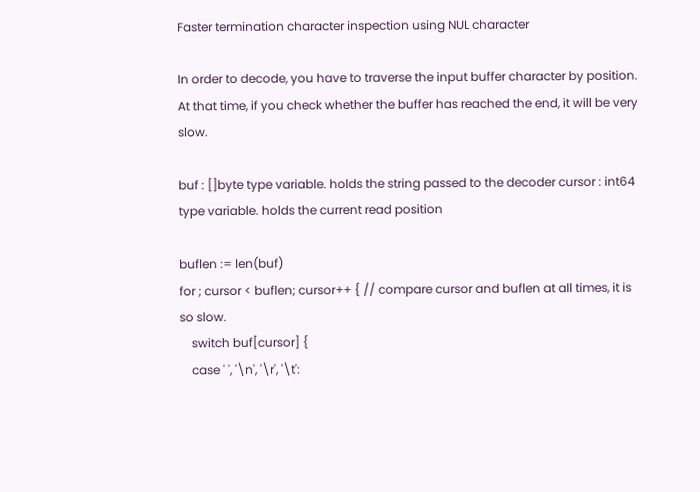Faster termination character inspection using NUL character

In order to decode, you have to traverse the input buffer character by position. At that time, if you check whether the buffer has reached the end, it will be very slow.

buf : []byte type variable. holds the string passed to the decoder cursor : int64 type variable. holds the current read position

buflen := len(buf)
for ; cursor < buflen; cursor++ { // compare cursor and buflen at all times, it is so slow.
    switch buf[cursor] {
    case ' ', '\n', '\r', '\t':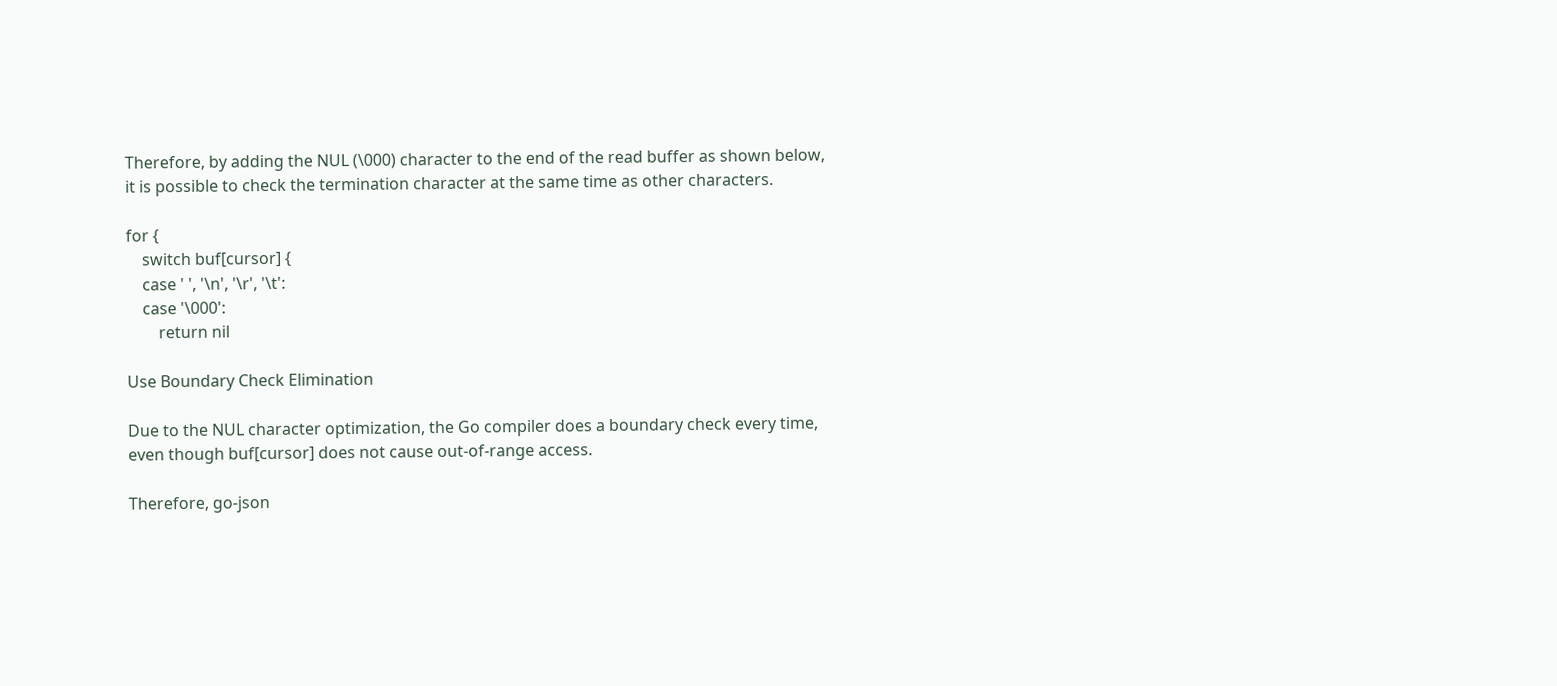Therefore, by adding the NUL (\000) character to the end of the read buffer as shown below, it is possible to check the termination character at the same time as other characters.

for {
    switch buf[cursor] {
    case ' ', '\n', '\r', '\t':
    case '\000':
        return nil

Use Boundary Check Elimination

Due to the NUL character optimization, the Go compiler does a boundary check every time, even though buf[cursor] does not cause out-of-range access.

Therefore, go-json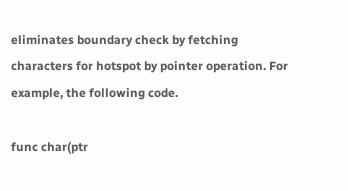eliminates boundary check by fetching characters for hotspot by pointer operation. For example, the following code.

func char(ptr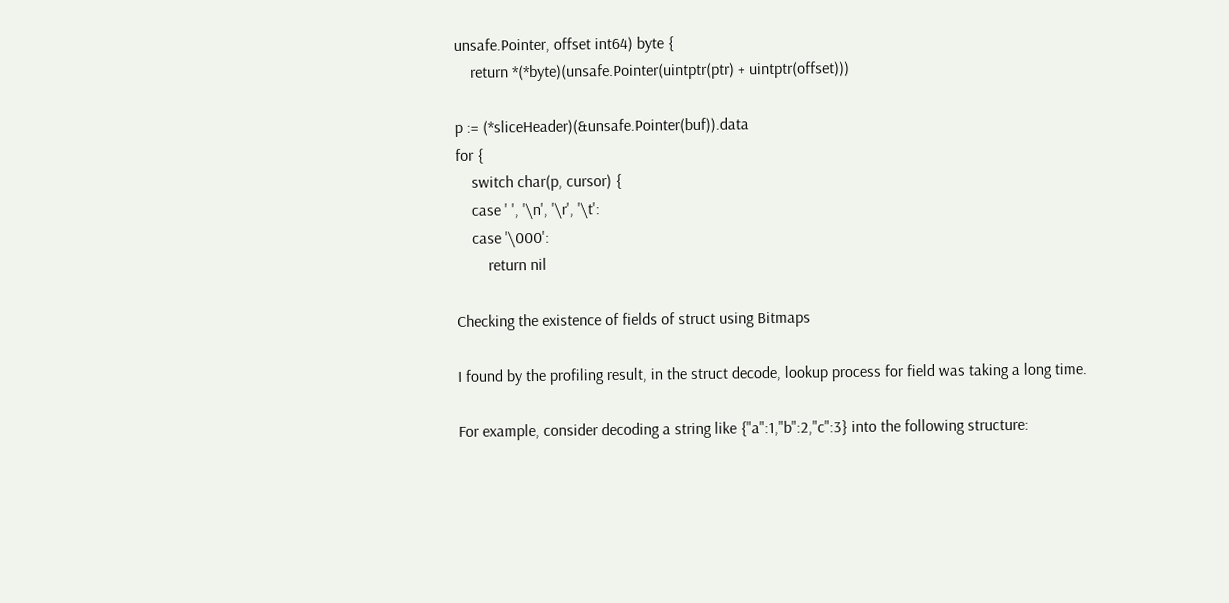unsafe.Pointer, offset int64) byte {
    return *(*byte)(unsafe.Pointer(uintptr(ptr) + uintptr(offset)))

p := (*sliceHeader)(&unsafe.Pointer(buf)).data
for {
    switch char(p, cursor) {
    case ' ', '\n', '\r', '\t':
    case '\000':
        return nil

Checking the existence of fields of struct using Bitmaps

I found by the profiling result, in the struct decode, lookup process for field was taking a long time.

For example, consider decoding a string like {"a":1,"b":2,"c":3} into the following structure: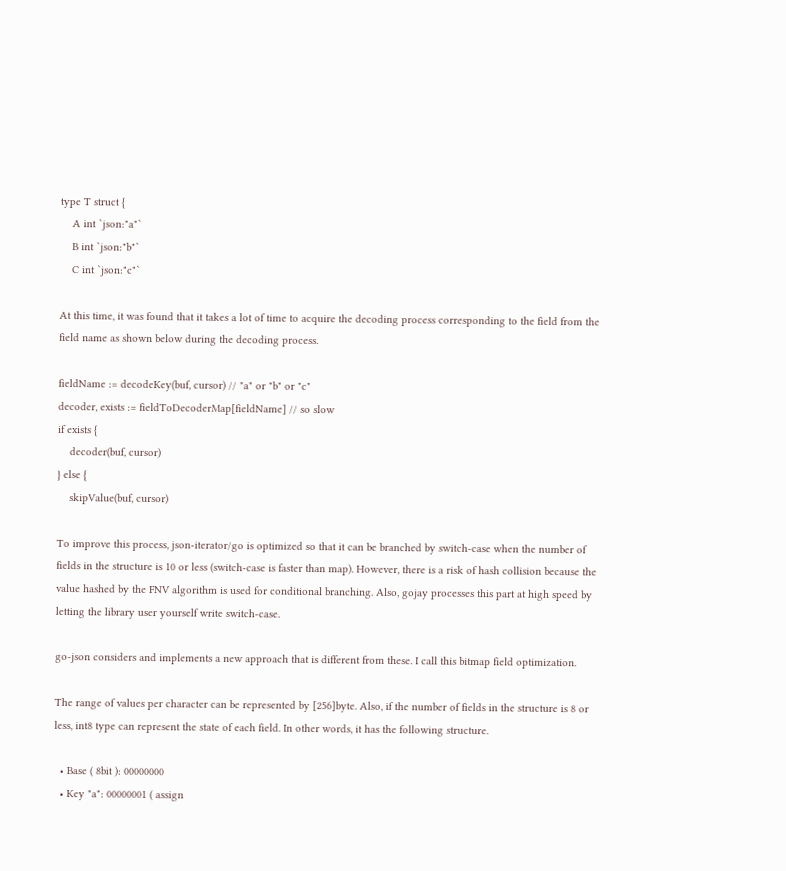type T struct {
    A int `json:"a"`
    B int `json:"b"`
    C int `json:"c"`

At this time, it was found that it takes a lot of time to acquire the decoding process corresponding to the field from the field name as shown below during the decoding process.

fieldName := decodeKey(buf, cursor) // "a" or "b" or "c"
decoder, exists := fieldToDecoderMap[fieldName] // so slow
if exists {
    decoder(buf, cursor)
} else {
    skipValue(buf, cursor)

To improve this process, json-iterator/go is optimized so that it can be branched by switch-case when the number of fields in the structure is 10 or less (switch-case is faster than map). However, there is a risk of hash collision because the value hashed by the FNV algorithm is used for conditional branching. Also, gojay processes this part at high speed by letting the library user yourself write switch-case.

go-json considers and implements a new approach that is different from these. I call this bitmap field optimization.

The range of values per character can be represented by [256]byte. Also, if the number of fields in the structure is 8 or less, int8 type can represent the state of each field. In other words, it has the following structure.

  • Base ( 8bit ): 00000000
  • Key "a": 00000001 ( assign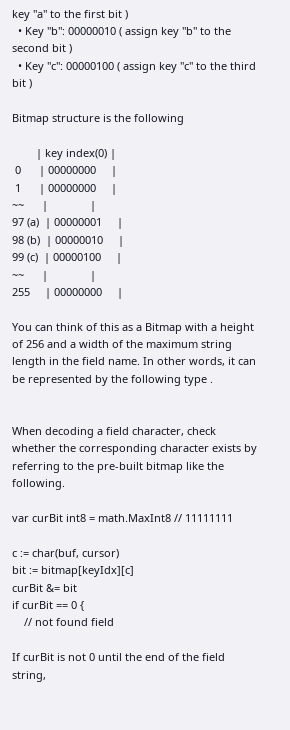key "a" to the first bit )
  • Key "b": 00000010 ( assign key "b" to the second bit )
  • Key "c": 00000100 ( assign key "c" to the third bit )

Bitmap structure is the following

        | key index(0) |
 0      | 00000000     |
 1      | 00000000     |
~~      |              |
97 (a)  | 00000001     |
98 (b)  | 00000010     |
99 (c)  | 00000100     |
~~      |              |
255     | 00000000     |

You can think of this as a Bitmap with a height of 256 and a width of the maximum string length in the field name. In other words, it can be represented by the following type .


When decoding a field character, check whether the corresponding character exists by referring to the pre-built bitmap like the following.

var curBit int8 = math.MaxInt8 // 11111111

c := char(buf, cursor)
bit := bitmap[keyIdx][c]
curBit &= bit
if curBit == 0 {
    // not found field

If curBit is not 0 until the end of the field string,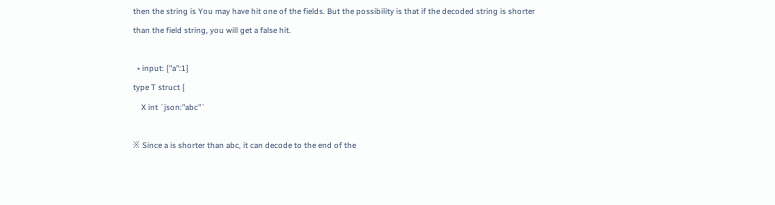then the string is You may have hit one of the fields. But the possibility is that if the decoded string is shorter than the field string, you will get a false hit.

  • input: {"a":1}
type T struct {
    X int `json:"abc"`

※ Since a is shorter than abc, it can decode to the end of the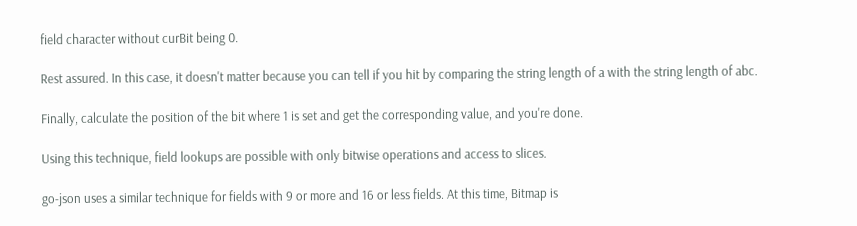field character without curBit being 0.

Rest assured. In this case, it doesn't matter because you can tell if you hit by comparing the string length of a with the string length of abc.

Finally, calculate the position of the bit where 1 is set and get the corresponding value, and you're done.

Using this technique, field lookups are possible with only bitwise operations and access to slices.

go-json uses a similar technique for fields with 9 or more and 16 or less fields. At this time, Bitmap is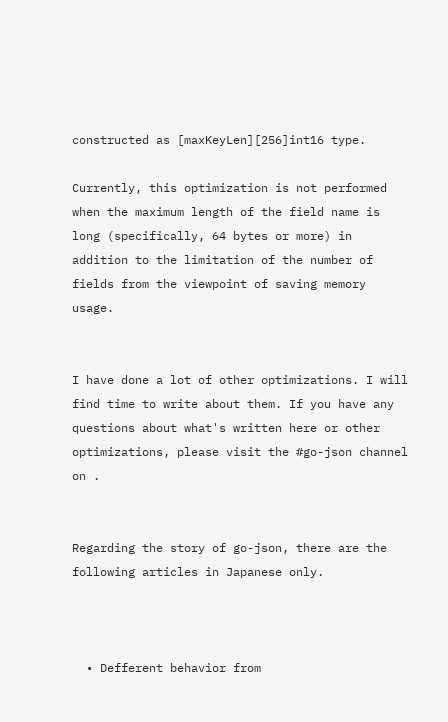constructed as [maxKeyLen][256]int16 type.

Currently, this optimization is not performed when the maximum length of the field name is long (specifically, 64 bytes or more) in addition to the limitation of the number of fields from the viewpoint of saving memory usage.


I have done a lot of other optimizations. I will find time to write about them. If you have any questions about what's written here or other optimizations, please visit the #go-json channel on .


Regarding the story of go-json, there are the following articles in Japanese only.



  • Defferent behavior from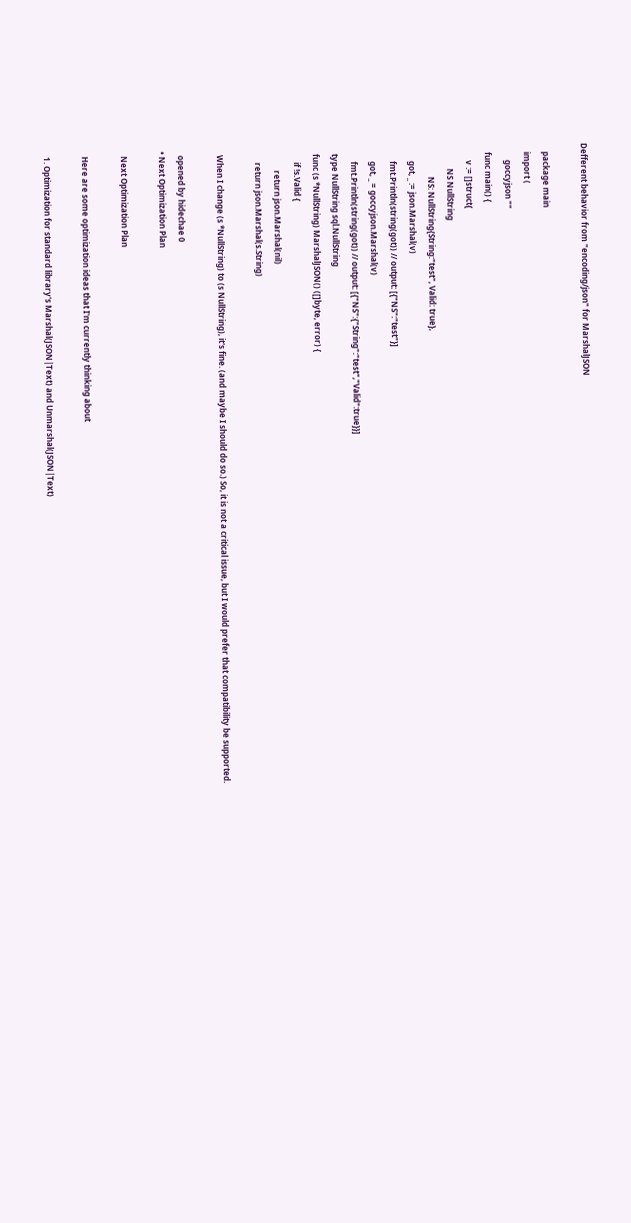Defferent behavior from "encoding/json" for MarshalJSON

    package main
    import (
        goccyjson ""
    func main() {
        v := []struct{
            NS NullString
                NS: NullString{String:"test", Valid: true},
        got, _ := json.Marshal(v)
        fmt.Println(string(got)) // output: [{"NS":"test"}]
        got, _ = goccyjson.Marshal(v)
        fmt.Println(string(got)) // output: [{"NS":{"String":"test","Valid":true}}]
    type NullString sql.NullString
    func (s *NullString) MarshalJSON() ([]byte, error) {
        if !s.Valid {
            return json.Marshal(nil)
        return json.Marshal(s.String)

    When I change (s *NullString) to (s NullString), it's fine. (and maybe I should do so.) So, it is not a critical issue, but I would prefer that compatibility be supported.

    opened by hidechae 0
  • Next Optimization Plan

    Next Optimization Plan

    Here are some optimization ideas that I'm currently thinking about

    1. Optimization for standard library's Marshal(JSON|Text) and Unmarshal(JSON|Text)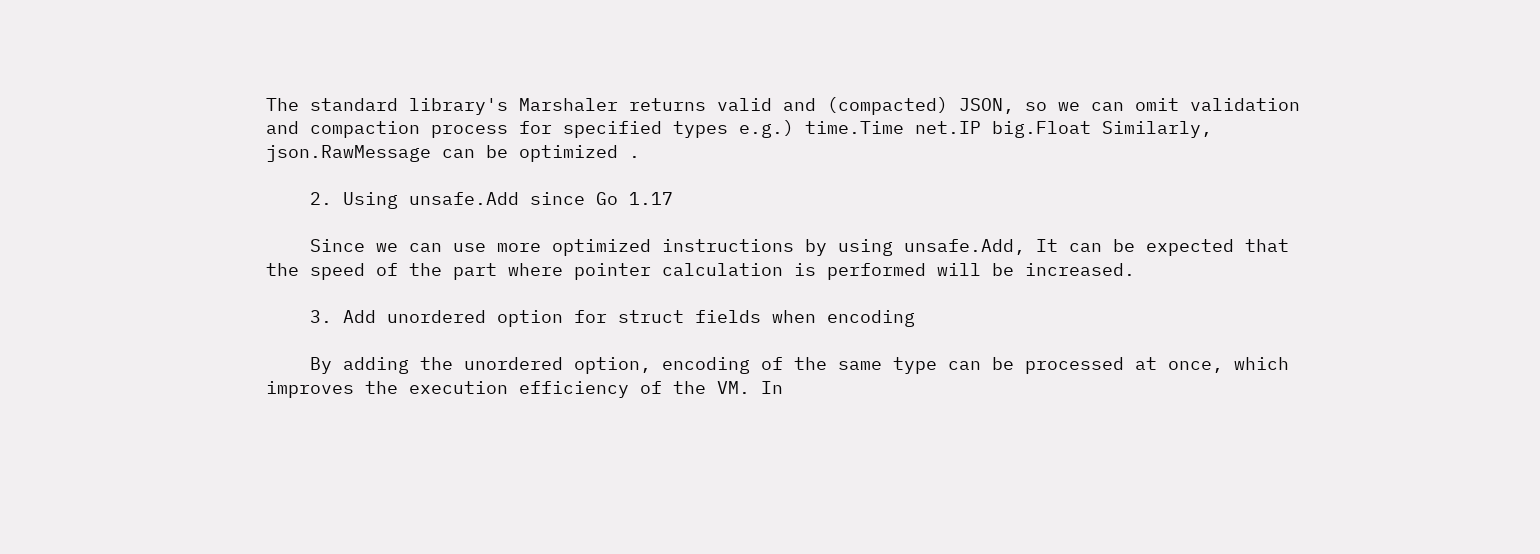The standard library's Marshaler returns valid and (compacted) JSON, so we can omit validation and compaction process for specified types e.g.) time.Time net.IP big.Float Similarly, json.RawMessage can be optimized .

    2. Using unsafe.Add since Go 1.17

    Since we can use more optimized instructions by using unsafe.Add, It can be expected that the speed of the part where pointer calculation is performed will be increased.

    3. Add unordered option for struct fields when encoding

    By adding the unordered option, encoding of the same type can be processed at once, which improves the execution efficiency of the VM. In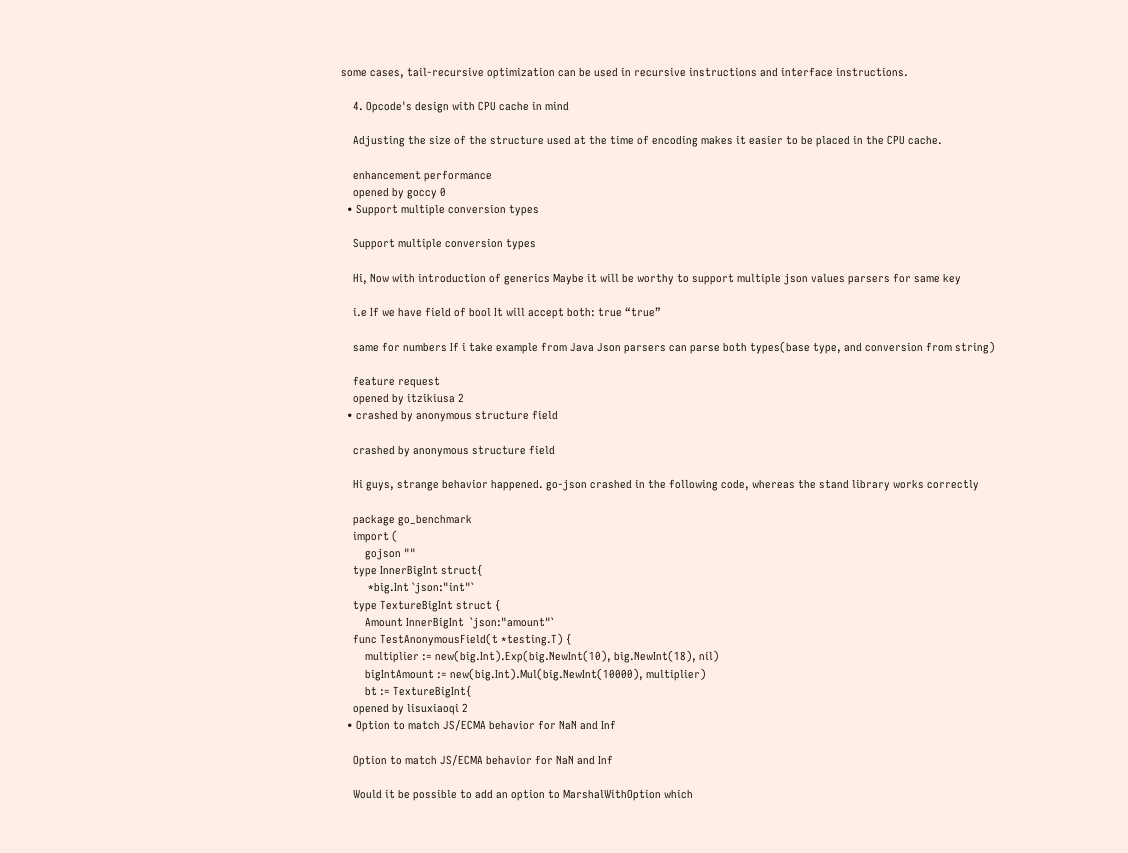some cases, tail-recursive optimization can be used in recursive instructions and interface instructions.

    4. Opcode's design with CPU cache in mind

    Adjusting the size of the structure used at the time of encoding makes it easier to be placed in the CPU cache.

    enhancement performance
    opened by goccy 0
  • Support multiple conversion types

    Support multiple conversion types

    Hi, Now with introduction of generics Maybe it will be worthy to support multiple json values parsers for same key

    i.e If we have field of bool It will accept both: true “true”

    same for numbers If i take example from Java Json parsers can parse both types(base type, and conversion from string)

    feature request
    opened by itzikiusa 2
  • crashed by anonymous structure field

    crashed by anonymous structure field

    Hi guys, strange behavior happened. go-json crashed in the following code, whereas the stand library works correctly

    package go_benchmark
    import (
        gojson ""
    type InnerBigInt struct{
         *big.Int `json:"int"`
    type TextureBigInt struct {
        Amount InnerBigInt  `json:"amount"`
    func TestAnonymousField(t *testing.T) {
        multiplier := new(big.Int).Exp(big.NewInt(10), big.NewInt(18), nil)
        bigIntAmount := new(big.Int).Mul(big.NewInt(10000), multiplier)
        bt := TextureBigInt{
    opened by lisuxiaoqi 2
  • Option to match JS/ECMA behavior for NaN and Inf

    Option to match JS/ECMA behavior for NaN and Inf

    Would it be possible to add an option to MarshalWithOption which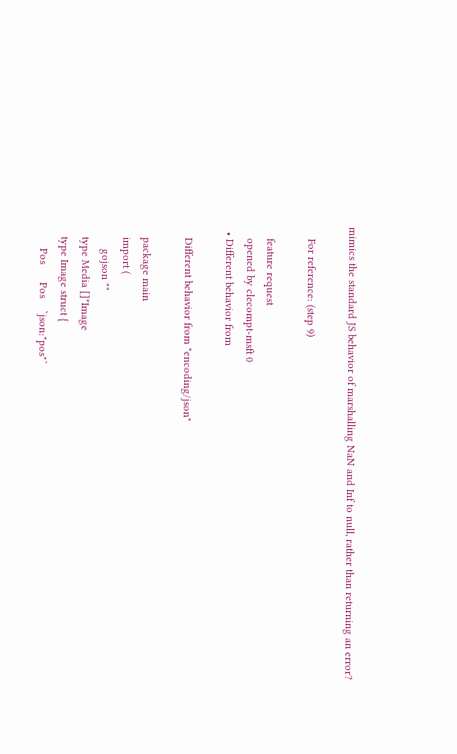mimics the standard JS behavior of marshalling NaN and Inf to null, rather than returning an error?

    For reference: (step 9)

    feature request
    opened by clecompt-msft 0
  • Different behavior from

    Different behavior from "encoding/json"

    package main
    import (
        gojson ""
    type Media []*Image
    type Image struct {
        Pos      Pos    `json:"pos"`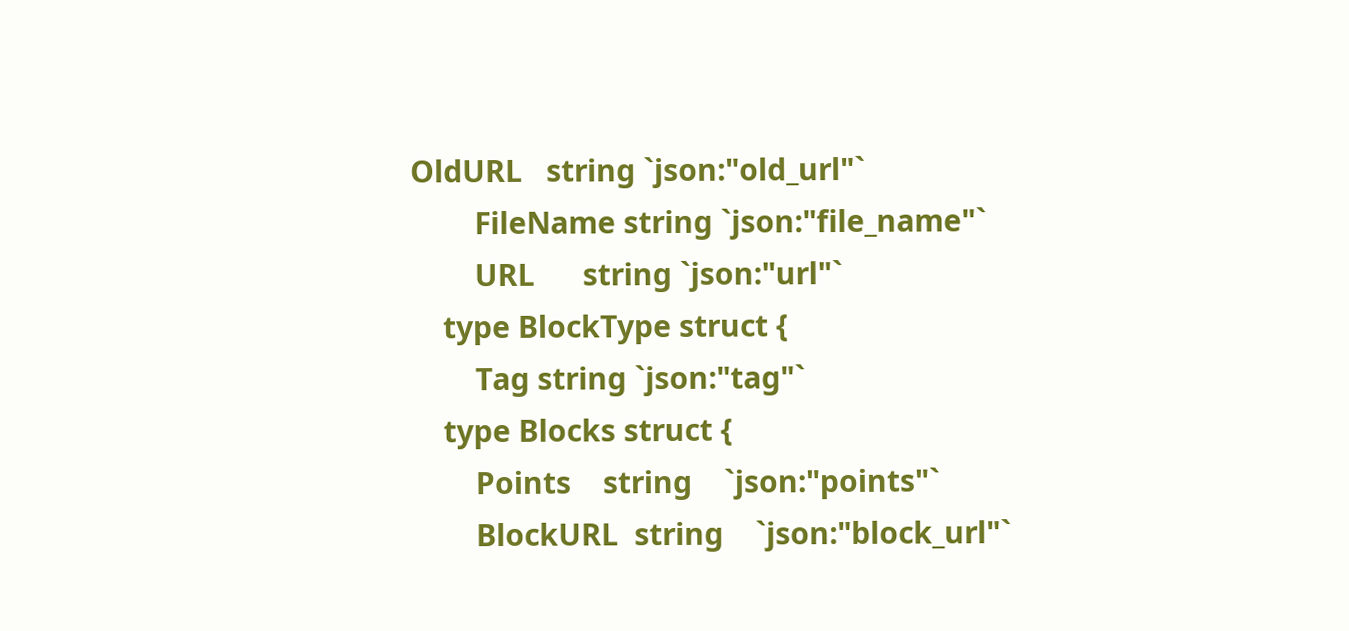OldURL   string `json:"old_url"`
        FileName string `json:"file_name"`
        URL      string `json:"url"`
    type BlockType struct {
        Tag string `json:"tag"`
    type Blocks struct {
        Points    string    `json:"points"`
        BlockURL  string    `json:"block_url"`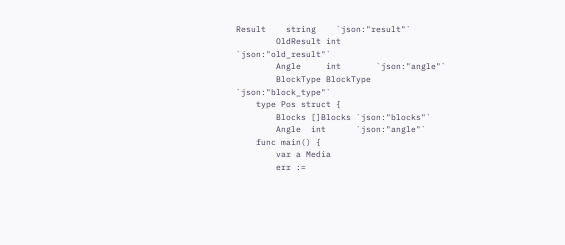Result    string    `json:"result"`
        OldResult int       `json:"old_result"`
        Angle     int       `json:"angle"`
        BlockType BlockType `json:"block_type"`
    type Pos struct {
        Blocks []Blocks `json:"blocks"`
        Angle  int      `json:"angle"`
    func main() {
        var a Media
        err :=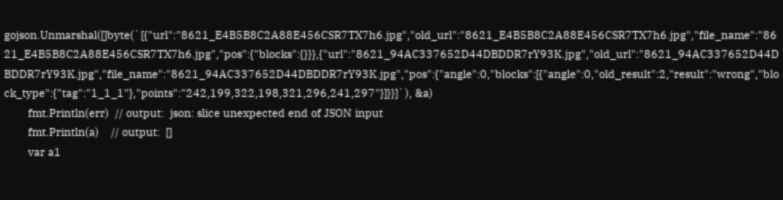gojson.Unmarshal([]byte(`[{"url":"8621_E4B5B8C2A88E456CSR7TX7h6.jpg","old_url":"8621_E4B5B8C2A88E456CSR7TX7h6.jpg","file_name":"8621_E4B5B8C2A88E456CSR7TX7h6.jpg","pos":{"blocks":{}}},{"url":"8621_94AC337652D44DBDDR7rY93K.jpg","old_url":"8621_94AC337652D44DBDDR7rY93K.jpg","file_name":"8621_94AC337652D44DBDDR7rY93K.jpg","pos":{"angle":0,"blocks":[{"angle":0,"old_result":2,"result":"wrong","block_type":{"tag":"1_1_1"},"points":"242,199,322,198,321,296,241,297"}]}}]`), &a)
        fmt.Println(err)  // output:  json: slice unexpected end of JSON input
        fmt.Println(a)    // output:  []
        var a1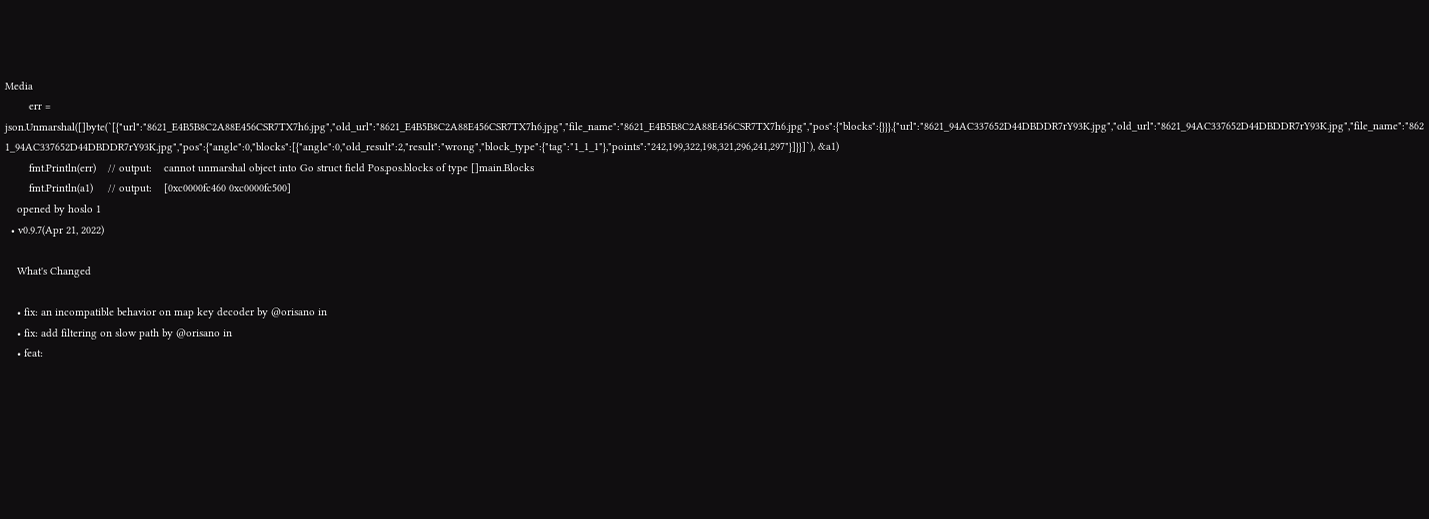Media
        err = json.Unmarshal([]byte(`[{"url":"8621_E4B5B8C2A88E456CSR7TX7h6.jpg","old_url":"8621_E4B5B8C2A88E456CSR7TX7h6.jpg","file_name":"8621_E4B5B8C2A88E456CSR7TX7h6.jpg","pos":{"blocks":{}}},{"url":"8621_94AC337652D44DBDDR7rY93K.jpg","old_url":"8621_94AC337652D44DBDDR7rY93K.jpg","file_name":"8621_94AC337652D44DBDDR7rY93K.jpg","pos":{"angle":0,"blocks":[{"angle":0,"old_result":2,"result":"wrong","block_type":{"tag":"1_1_1"},"points":"242,199,322,198,321,296,241,297"}]}}]`), &a1)
        fmt.Println(err)    // output:    cannot unmarshal object into Go struct field Pos.pos.blocks of type []main.Blocks
        fmt.Println(a1)     // output:    [0xc0000fc460 0xc0000fc500]
    opened by hoslo 1
  • v0.9.7(Apr 21, 2022)

    What's Changed

    • fix: an incompatible behavior on map key decoder by @orisano in
    • fix: add filtering on slow path by @orisano in
    • feat: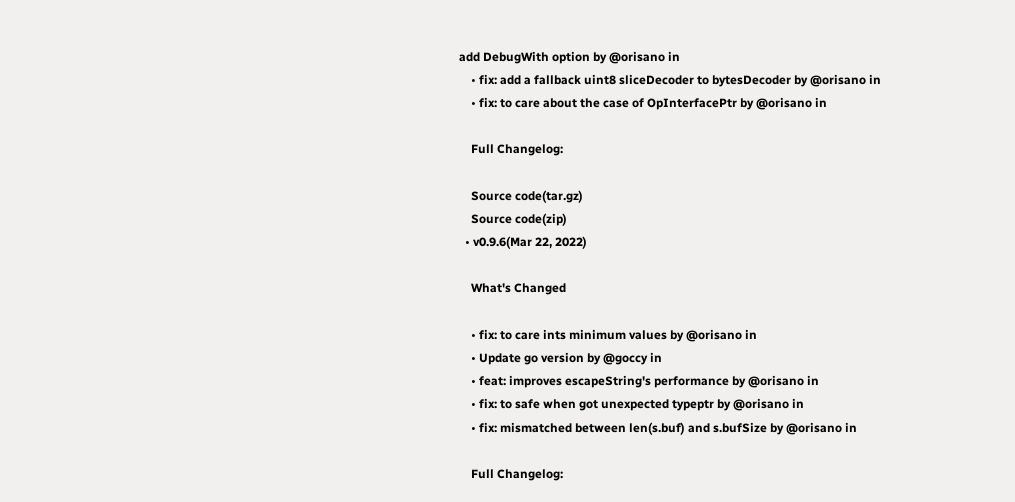add DebugWith option by @orisano in
    • fix: add a fallback uint8 sliceDecoder to bytesDecoder by @orisano in
    • fix: to care about the case of OpInterfacePtr by @orisano in

    Full Changelog:

    Source code(tar.gz)
    Source code(zip)
  • v0.9.6(Mar 22, 2022)

    What's Changed

    • fix: to care ints minimum values by @orisano in
    • Update go version by @goccy in
    • feat: improves escapeString's performance by @orisano in
    • fix: to safe when got unexpected typeptr by @orisano in
    • fix: mismatched between len(s.buf) and s.bufSize by @orisano in

    Full Changelog: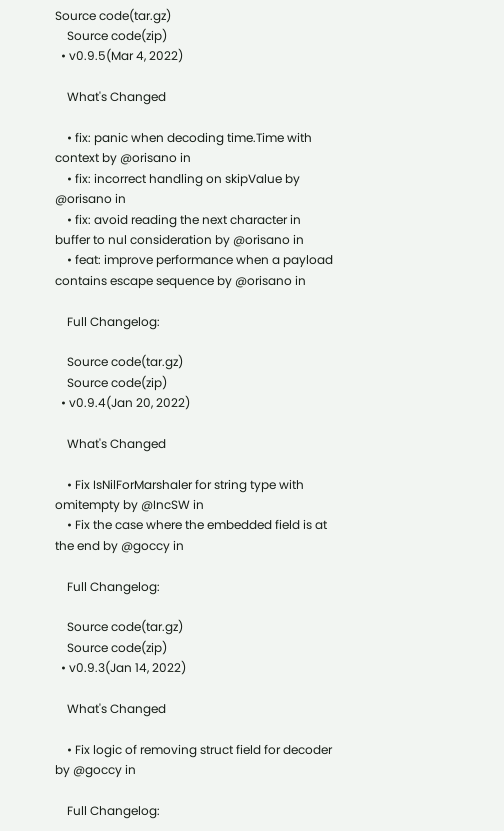Source code(tar.gz)
    Source code(zip)
  • v0.9.5(Mar 4, 2022)

    What's Changed

    • fix: panic when decoding time.Time with context by @orisano in
    • fix: incorrect handling on skipValue by @orisano in
    • fix: avoid reading the next character in buffer to nul consideration by @orisano in
    • feat: improve performance when a payload contains escape sequence by @orisano in

    Full Changelog:

    Source code(tar.gz)
    Source code(zip)
  • v0.9.4(Jan 20, 2022)

    What's Changed

    • Fix IsNilForMarshaler for string type with omitempty by @IncSW in
    • Fix the case where the embedded field is at the end by @goccy in

    Full Changelog:

    Source code(tar.gz)
    Source code(zip)
  • v0.9.3(Jan 14, 2022)

    What's Changed

    • Fix logic of removing struct field for decoder by @goccy in

    Full Changelog: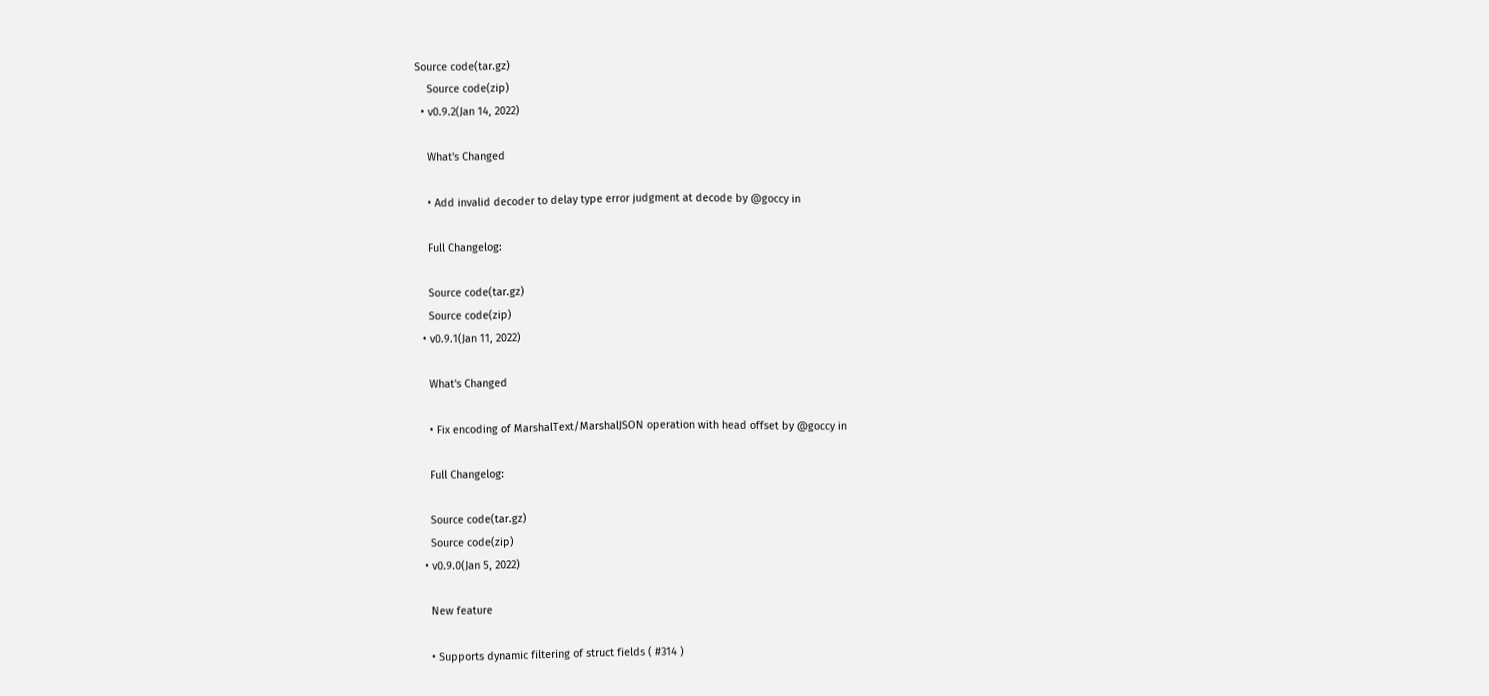Source code(tar.gz)
    Source code(zip)
  • v0.9.2(Jan 14, 2022)

    What's Changed

    • Add invalid decoder to delay type error judgment at decode by @goccy in

    Full Changelog:

    Source code(tar.gz)
    Source code(zip)
  • v0.9.1(Jan 11, 2022)

    What's Changed

    • Fix encoding of MarshalText/MarshalJSON operation with head offset by @goccy in

    Full Changelog:

    Source code(tar.gz)
    Source code(zip)
  • v0.9.0(Jan 5, 2022)

    New feature

    • Supports dynamic filtering of struct fields ( #314 )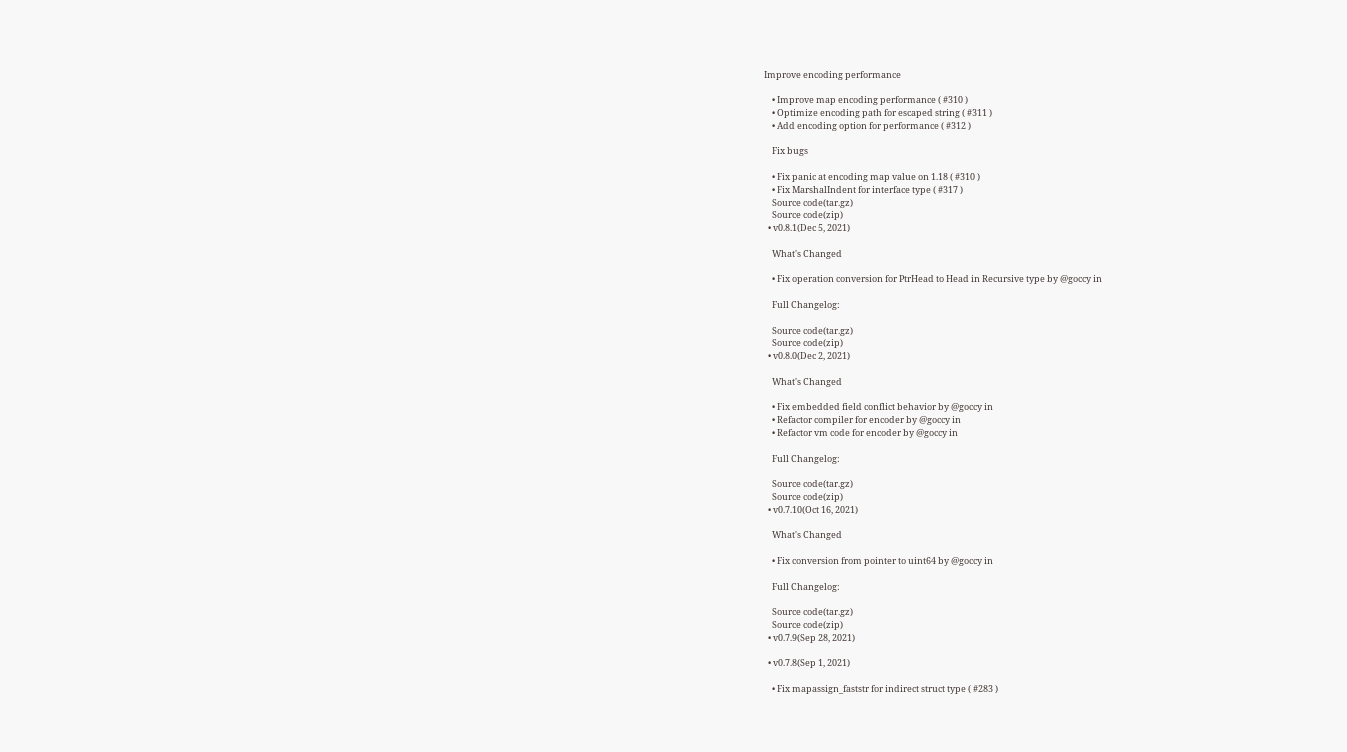Improve encoding performance

    • Improve map encoding performance ( #310 )
    • Optimize encoding path for escaped string ( #311 )
    • Add encoding option for performance ( #312 )

    Fix bugs

    • Fix panic at encoding map value on 1.18 ( #310 )
    • Fix MarshalIndent for interface type ( #317 )
    Source code(tar.gz)
    Source code(zip)
  • v0.8.1(Dec 5, 2021)

    What's Changed

    • Fix operation conversion for PtrHead to Head in Recursive type by @goccy in

    Full Changelog:

    Source code(tar.gz)
    Source code(zip)
  • v0.8.0(Dec 2, 2021)

    What's Changed

    • Fix embedded field conflict behavior by @goccy in
    • Refactor compiler for encoder by @goccy in
    • Refactor vm code for encoder by @goccy in

    Full Changelog:

    Source code(tar.gz)
    Source code(zip)
  • v0.7.10(Oct 16, 2021)

    What's Changed

    • Fix conversion from pointer to uint64 by @goccy in

    Full Changelog:

    Source code(tar.gz)
    Source code(zip)
  • v0.7.9(Sep 28, 2021)

  • v0.7.8(Sep 1, 2021)

    • Fix mapassign_faststr for indirect struct type ( #283 )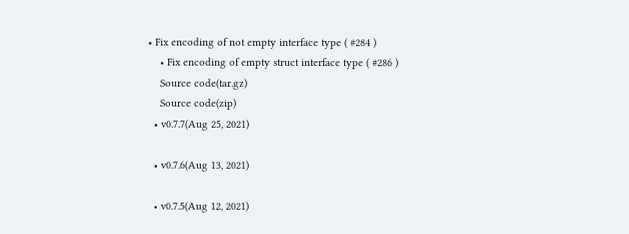• Fix encoding of not empty interface type ( #284 )
    • Fix encoding of empty struct interface type ( #286 )
    Source code(tar.gz)
    Source code(zip)
  • v0.7.7(Aug 25, 2021)

  • v0.7.6(Aug 13, 2021)

  • v0.7.5(Aug 12, 2021)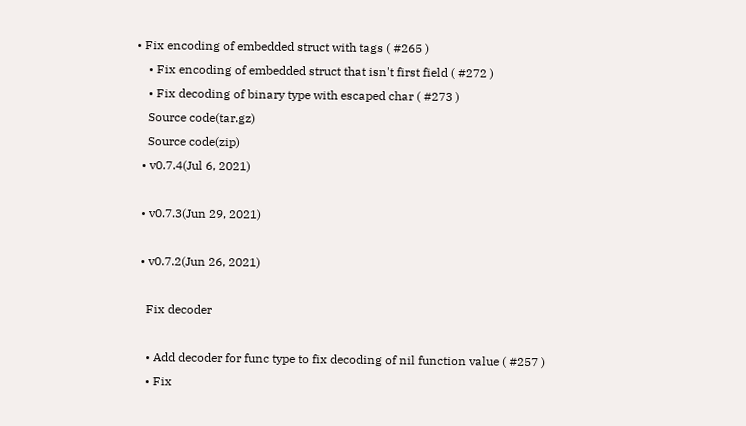• Fix encoding of embedded struct with tags ( #265 )
    • Fix encoding of embedded struct that isn't first field ( #272 )
    • Fix decoding of binary type with escaped char ( #273 )
    Source code(tar.gz)
    Source code(zip)
  • v0.7.4(Jul 6, 2021)

  • v0.7.3(Jun 29, 2021)

  • v0.7.2(Jun 26, 2021)

    Fix decoder

    • Add decoder for func type to fix decoding of nil function value ( #257 )
    • Fix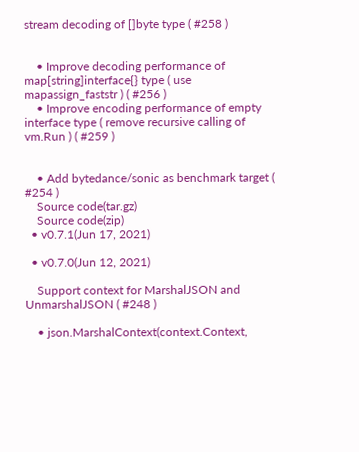stream decoding of []byte type ( #258 )


    • Improve decoding performance of map[string]interface{} type ( use mapassign_faststr ) ( #256 )
    • Improve encoding performance of empty interface type ( remove recursive calling of vm.Run ) ( #259 )


    • Add bytedance/sonic as benchmark target ( #254 )
    Source code(tar.gz)
    Source code(zip)
  • v0.7.1(Jun 17, 2021)

  • v0.7.0(Jun 12, 2021)

    Support context for MarshalJSON and UnmarshalJSON ( #248 )

    • json.MarshalContext(context.Context,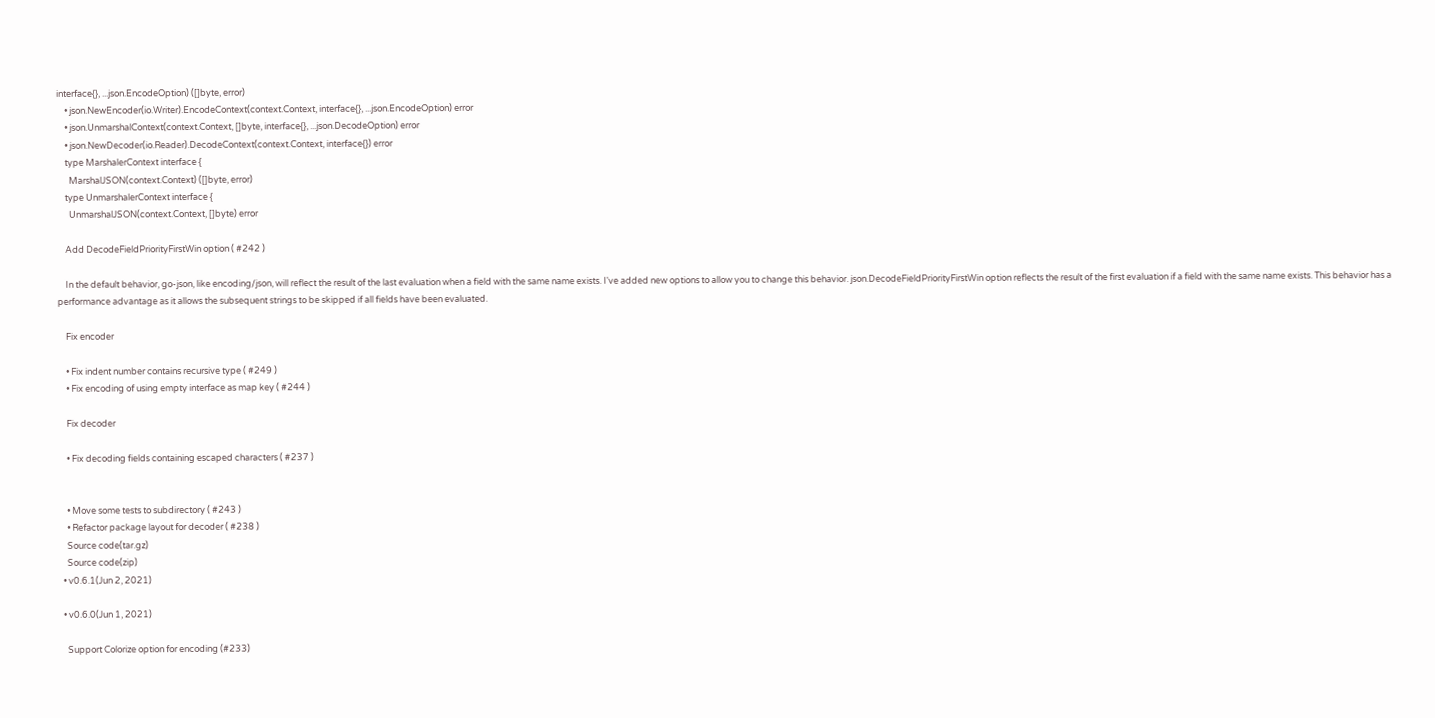interface{}, ...json.EncodeOption) ([]byte, error)
    • json.NewEncoder(io.Writer).EncodeContext(context.Context, interface{}, ...json.EncodeOption) error
    • json.UnmarshalContext(context.Context, []byte, interface{}, ...json.DecodeOption) error
    • json.NewDecoder(io.Reader).DecodeContext(context.Context, interface{}) error
    type MarshalerContext interface {
      MarshalJSON(context.Context) ([]byte, error)
    type UnmarshalerContext interface {
      UnmarshalJSON(context.Context, []byte) error

    Add DecodeFieldPriorityFirstWin option ( #242 )

    In the default behavior, go-json, like encoding/json, will reflect the result of the last evaluation when a field with the same name exists. I've added new options to allow you to change this behavior. json.DecodeFieldPriorityFirstWin option reflects the result of the first evaluation if a field with the same name exists. This behavior has a performance advantage as it allows the subsequent strings to be skipped if all fields have been evaluated.

    Fix encoder

    • Fix indent number contains recursive type ( #249 )
    • Fix encoding of using empty interface as map key ( #244 )

    Fix decoder

    • Fix decoding fields containing escaped characters ( #237 )


    • Move some tests to subdirectory ( #243 )
    • Refactor package layout for decoder ( #238 )
    Source code(tar.gz)
    Source code(zip)
  • v0.6.1(Jun 2, 2021)

  • v0.6.0(Jun 1, 2021)

    Support Colorize option for encoding (#233)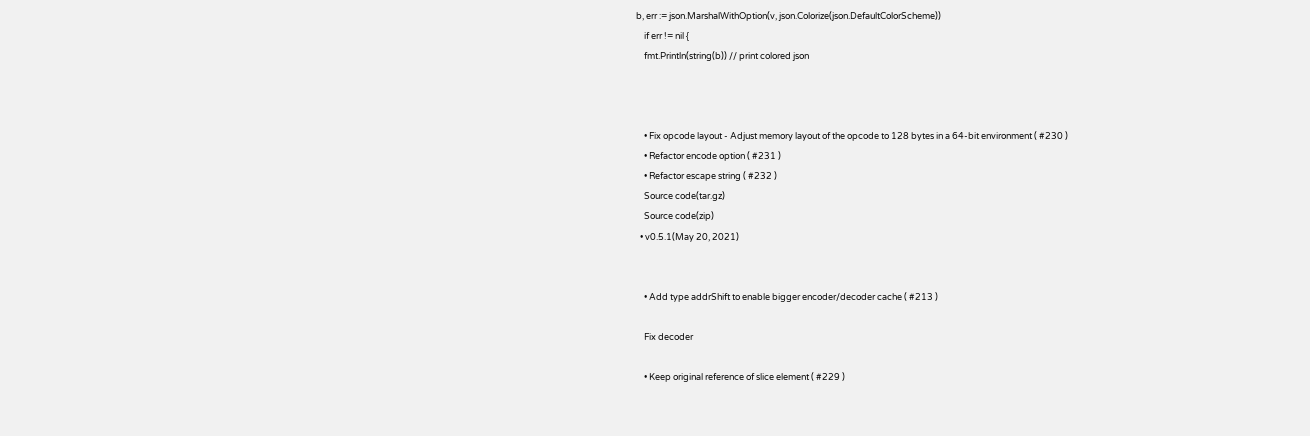b, err := json.MarshalWithOption(v, json.Colorize(json.DefaultColorScheme))
    if err != nil {
    fmt.Println(string(b)) // print colored json



    • Fix opcode layout - Adjust memory layout of the opcode to 128 bytes in a 64-bit environment ( #230 )
    • Refactor encode option ( #231 )
    • Refactor escape string ( #232 )
    Source code(tar.gz)
    Source code(zip)
  • v0.5.1(May 20, 2021)


    • Add type addrShift to enable bigger encoder/decoder cache ( #213 )

    Fix decoder

    • Keep original reference of slice element ( #229 )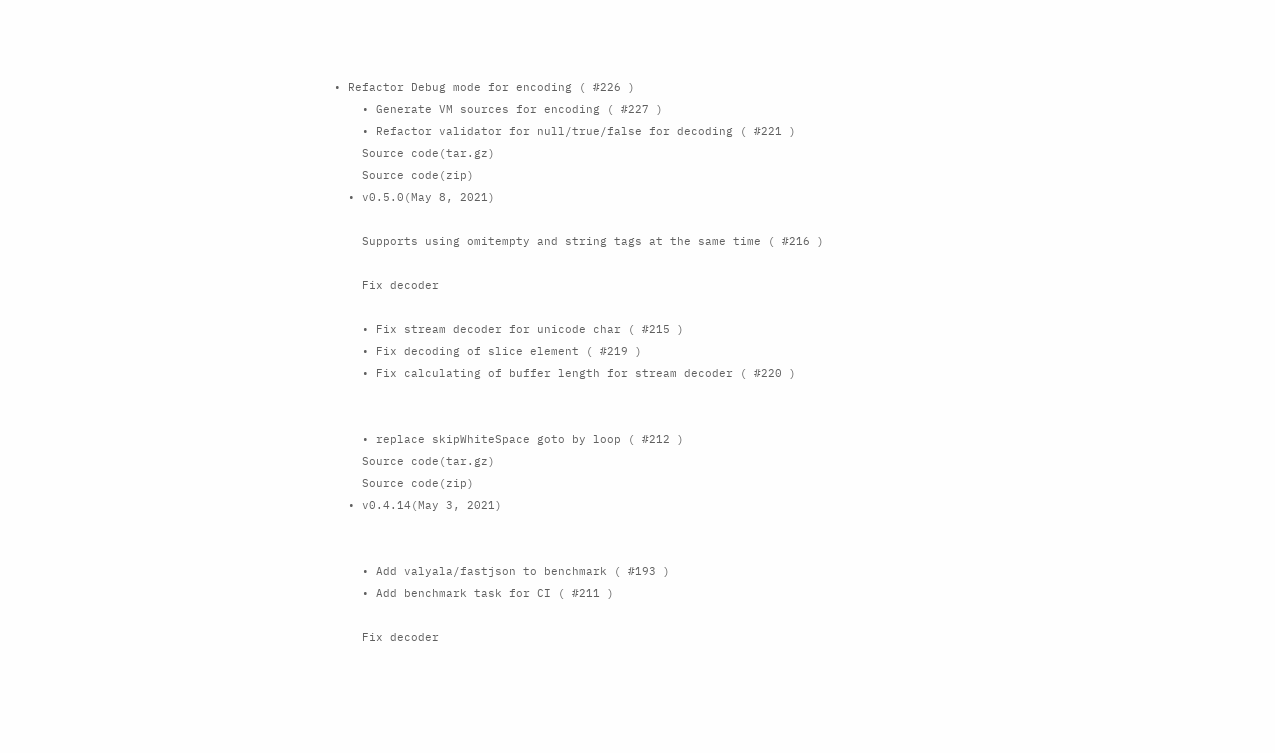• Refactor Debug mode for encoding ( #226 )
    • Generate VM sources for encoding ( #227 )
    • Refactor validator for null/true/false for decoding ( #221 )
    Source code(tar.gz)
    Source code(zip)
  • v0.5.0(May 8, 2021)

    Supports using omitempty and string tags at the same time ( #216 )

    Fix decoder

    • Fix stream decoder for unicode char ( #215 )
    • Fix decoding of slice element ( #219 )
    • Fix calculating of buffer length for stream decoder ( #220 )


    • replace skipWhiteSpace goto by loop ( #212 )
    Source code(tar.gz)
    Source code(zip)
  • v0.4.14(May 3, 2021)


    • Add valyala/fastjson to benchmark ( #193 )
    • Add benchmark task for CI ( #211 )

    Fix decoder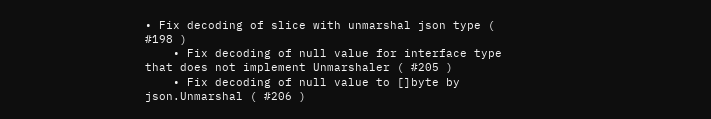• Fix decoding of slice with unmarshal json type ( #198 )
    • Fix decoding of null value for interface type that does not implement Unmarshaler ( #205 )
    • Fix decoding of null value to []byte by json.Unmarshal ( #206 )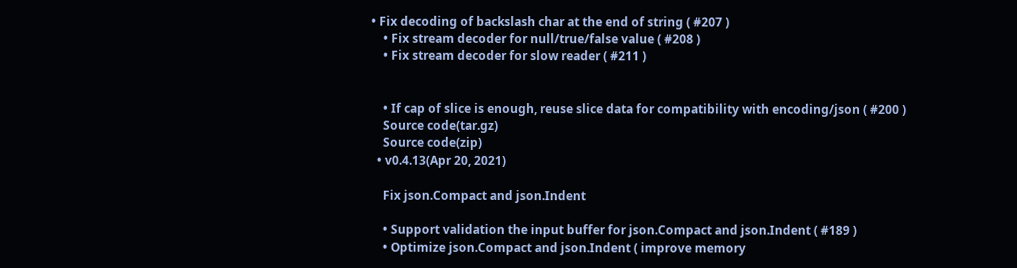• Fix decoding of backslash char at the end of string ( #207 )
    • Fix stream decoder for null/true/false value ( #208 )
    • Fix stream decoder for slow reader ( #211 )


    • If cap of slice is enough, reuse slice data for compatibility with encoding/json ( #200 )
    Source code(tar.gz)
    Source code(zip)
  • v0.4.13(Apr 20, 2021)

    Fix json.Compact and json.Indent

    • Support validation the input buffer for json.Compact and json.Indent ( #189 )
    • Optimize json.Compact and json.Indent ( improve memory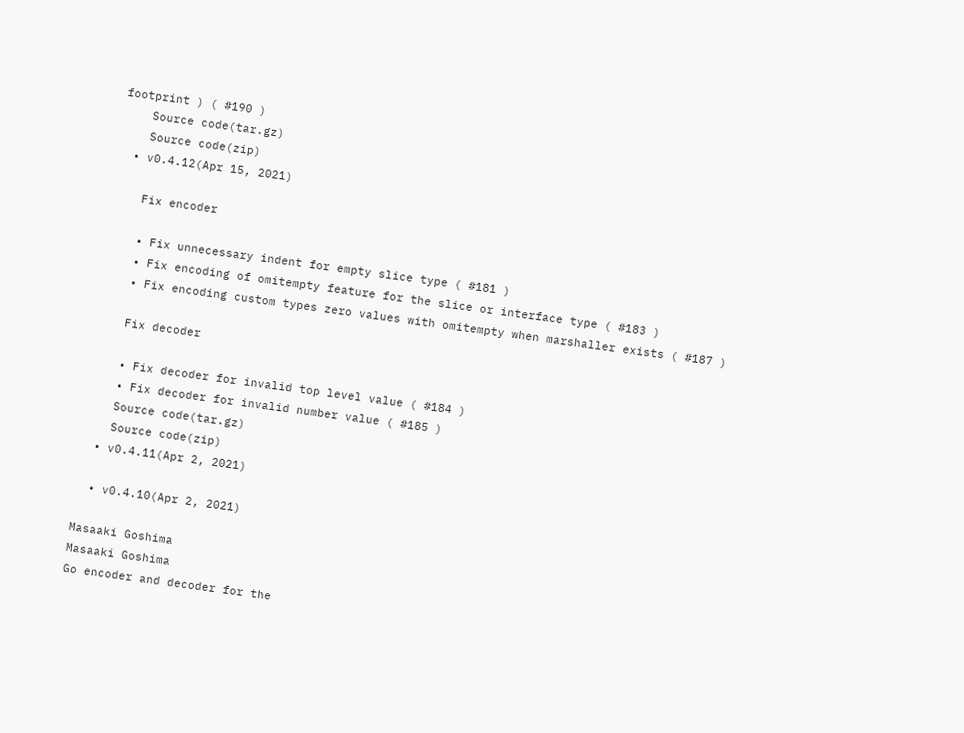footprint ) ( #190 )
    Source code(tar.gz)
    Source code(zip)
  • v0.4.12(Apr 15, 2021)

    Fix encoder

    • Fix unnecessary indent for empty slice type ( #181 )
    • Fix encoding of omitempty feature for the slice or interface type ( #183 )
    • Fix encoding custom types zero values with omitempty when marshaller exists ( #187 )

    Fix decoder

    • Fix decoder for invalid top level value ( #184 )
    • Fix decoder for invalid number value ( #185 )
    Source code(tar.gz)
    Source code(zip)
  • v0.4.11(Apr 2, 2021)

  • v0.4.10(Apr 2, 2021)

Masaaki Goshima
Masaaki Goshima
Go encoder and decoder for the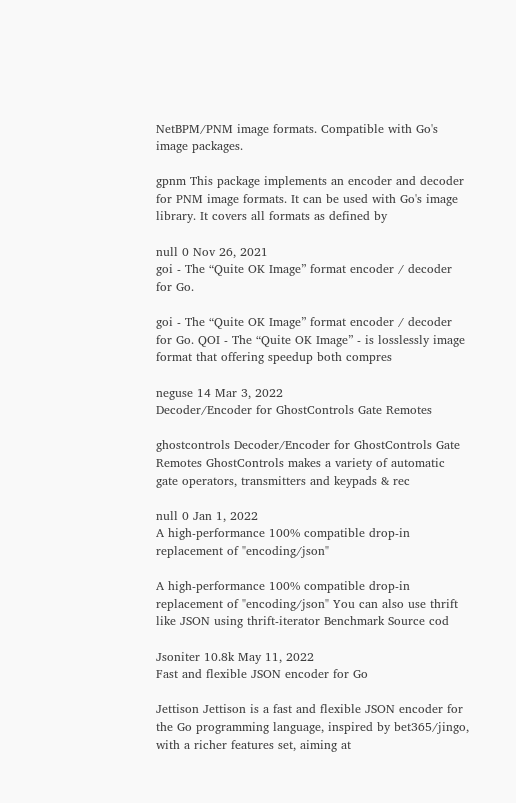NetBPM/PNM image formats. Compatible with Go's image packages.

gpnm This package implements an encoder and decoder for PNM image formats. It can be used with Go's image library. It covers all formats as defined by

null 0 Nov 26, 2021
goi - The “Quite OK Image” format encoder / decoder for Go.

goi - The “Quite OK Image” format encoder / decoder for Go. QOI - The “Quite OK Image” - is losslessly image format that offering speedup both compres

neguse 14 Mar 3, 2022
Decoder/Encoder for GhostControls Gate Remotes

ghostcontrols Decoder/Encoder for GhostControls Gate Remotes GhostControls makes a variety of automatic gate operators, transmitters and keypads & rec

null 0 Jan 1, 2022
A high-performance 100% compatible drop-in replacement of "encoding/json"

A high-performance 100% compatible drop-in replacement of "encoding/json" You can also use thrift like JSON using thrift-iterator Benchmark Source cod

Jsoniter 10.8k May 11, 2022
Fast and flexible JSON encoder for Go

Jettison Jettison is a fast and flexible JSON encoder for the Go programming language, inspired by bet365/jingo, with a richer features set, aiming at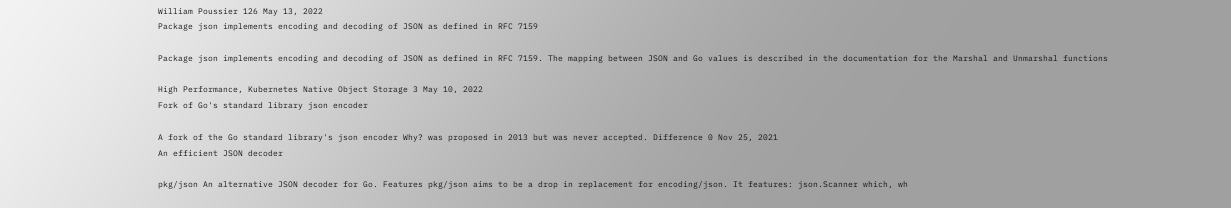William Poussier 126 May 13, 2022
Package json implements encoding and decoding of JSON as defined in RFC 7159

Package json implements encoding and decoding of JSON as defined in RFC 7159. The mapping between JSON and Go values is described in the documentation for the Marshal and Unmarshal functions

High Performance, Kubernetes Native Object Storage 3 May 10, 2022
Fork of Go's standard library json encoder

A fork of the Go standard library's json encoder Why? was proposed in 2013 but was never accepted. Difference 0 Nov 25, 2021
An efficient JSON decoder

pkg/json An alternative JSON decoder for Go. Features pkg/json aims to be a drop in replacement for encoding/json. It features: json.Scanner which, wh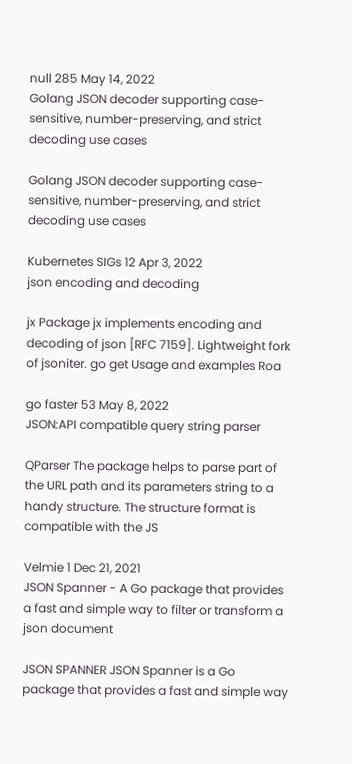null 285 May 14, 2022
Golang JSON decoder supporting case-sensitive, number-preserving, and strict decoding use cases

Golang JSON decoder supporting case-sensitive, number-preserving, and strict decoding use cases

Kubernetes SIGs 12 Apr 3, 2022
json encoding and decoding

jx Package jx implements encoding and decoding of json [RFC 7159]. Lightweight fork of jsoniter. go get Usage and examples Roa

go faster 53 May 8, 2022
JSON:API compatible query string parser

QParser The package helps to parse part of the URL path and its parameters string to a handy structure. The structure format is compatible with the JS

Velmie 1 Dec 21, 2021
JSON Spanner - A Go package that provides a fast and simple way to filter or transform a json document

JSON SPANNER JSON Spanner is a Go package that provides a fast and simple way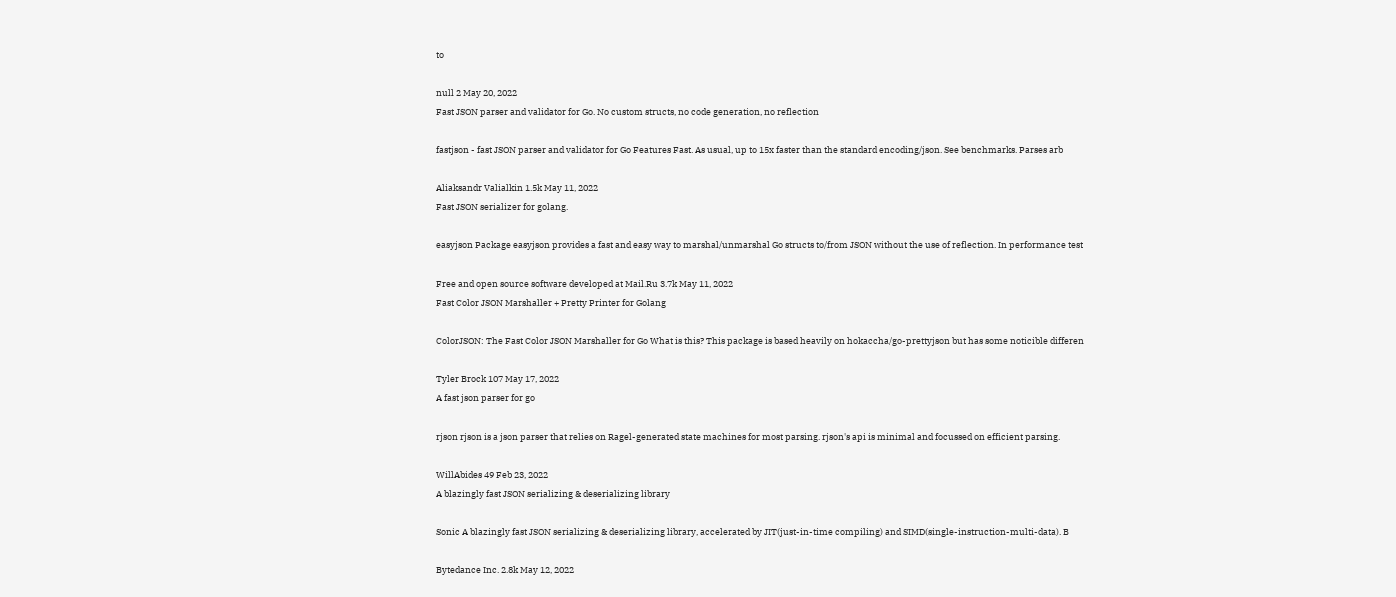to

null 2 May 20, 2022
Fast JSON parser and validator for Go. No custom structs, no code generation, no reflection

fastjson - fast JSON parser and validator for Go Features Fast. As usual, up to 15x faster than the standard encoding/json. See benchmarks. Parses arb

Aliaksandr Valialkin 1.5k May 11, 2022
Fast JSON serializer for golang.

easyjson Package easyjson provides a fast and easy way to marshal/unmarshal Go structs to/from JSON without the use of reflection. In performance test

Free and open source software developed at Mail.Ru 3.7k May 11, 2022
Fast Color JSON Marshaller + Pretty Printer for Golang

ColorJSON: The Fast Color JSON Marshaller for Go What is this? This package is based heavily on hokaccha/go-prettyjson but has some noticible differen

Tyler Brock 107 May 17, 2022
A fast json parser for go

rjson rjson is a json parser that relies on Ragel-generated state machines for most parsing. rjson's api is minimal and focussed on efficient parsing.

WillAbides 49 Feb 23, 2022
A blazingly fast JSON serializing & deserializing library

Sonic A blazingly fast JSON serializing & deserializing library, accelerated by JIT(just-in-time compiling) and SIMD(single-instruction-multi-data). B

Bytedance Inc. 2.8k May 12, 2022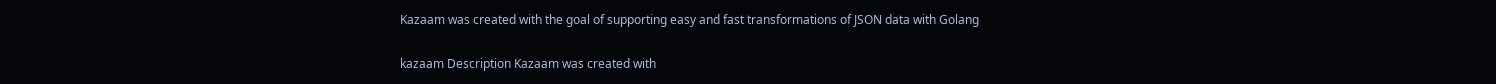Kazaam was created with the goal of supporting easy and fast transformations of JSON data with Golang

kazaam Description Kazaam was created with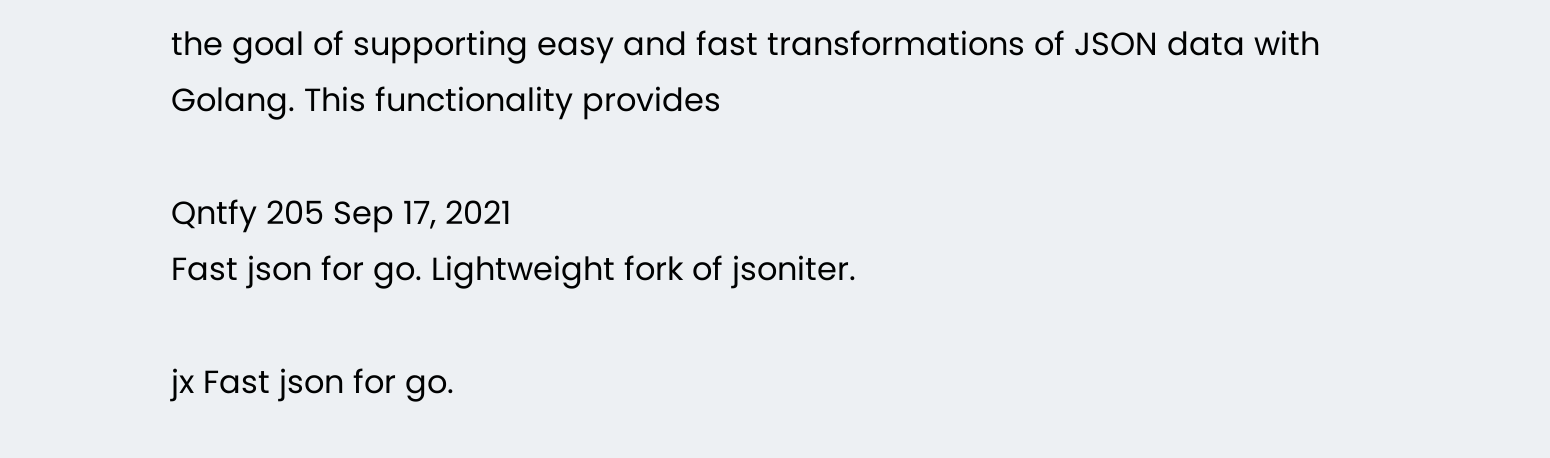the goal of supporting easy and fast transformations of JSON data with Golang. This functionality provides

Qntfy 205 Sep 17, 2021
Fast json for go. Lightweight fork of jsoniter.

jx Fast json for go.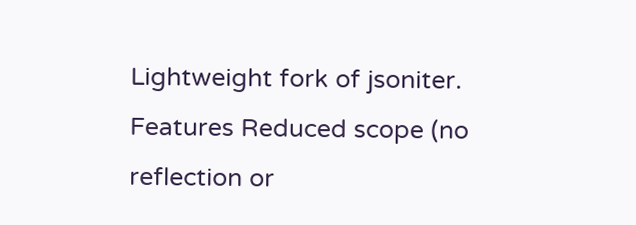Lightweight fork of jsoniter. Features Reduced scope (no reflection or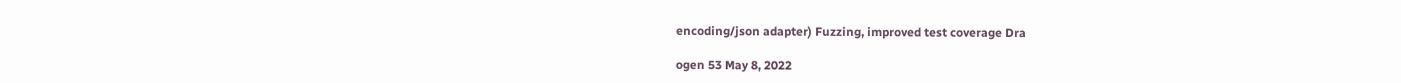encoding/json adapter) Fuzzing, improved test coverage Dra

ogen 53 May 8, 2022